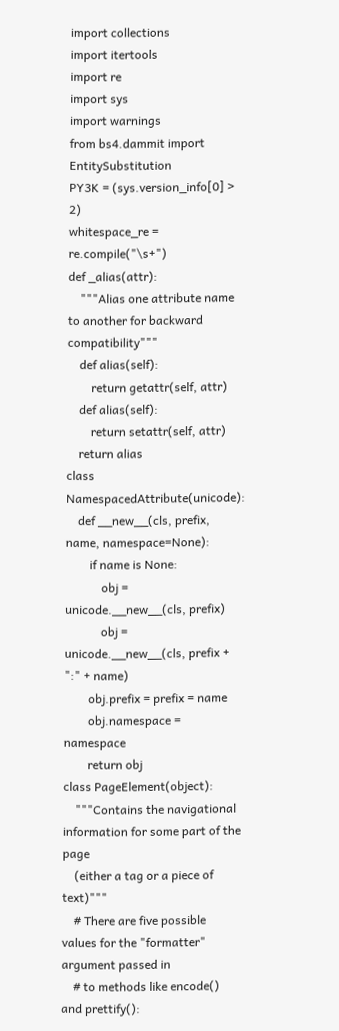import collections
import itertools
import re
import sys
import warnings
from bs4.dammit import EntitySubstitution
PY3K = (sys.version_info[0] > 2)
whitespace_re = re.compile("\s+")
def _alias(attr):
    """Alias one attribute name to another for backward compatibility"""
    def alias(self):
        return getattr(self, attr)
    def alias(self):
        return setattr(self, attr)
    return alias
class NamespacedAttribute(unicode):
    def __new__(cls, prefix, name, namespace=None):
        if name is None:
            obj = unicode.__new__(cls, prefix)
            obj = unicode.__new__(cls, prefix + ":" + name)
        obj.prefix = prefix = name
        obj.namespace = namespace
        return obj
class PageElement(object):
    """Contains the navigational information for some part of the page
    (either a tag or a piece of text)"""
    # There are five possible values for the "formatter" argument passed in
    # to methods like encode() and prettify():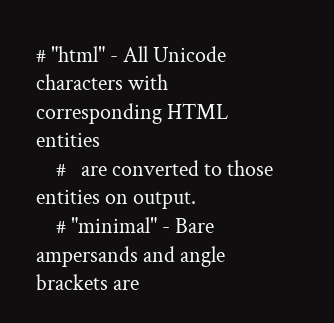# "html" - All Unicode characters with corresponding HTML entities
    #   are converted to those entities on output.
    # "minimal" - Bare ampersands and angle brackets are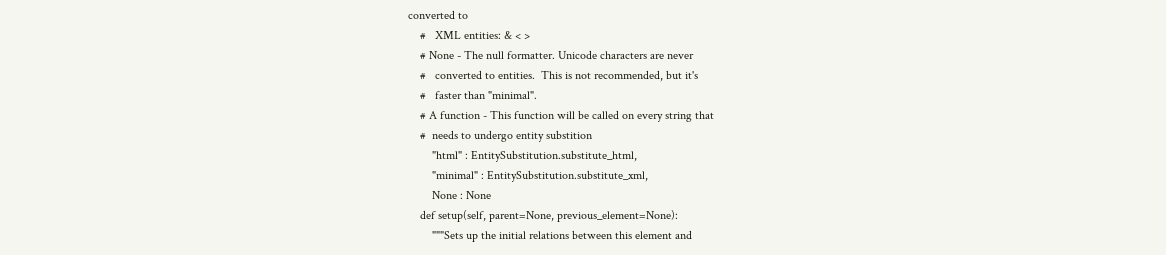converted to
    #   XML entities: & < >
    # None - The null formatter. Unicode characters are never
    #   converted to entities.  This is not recommended, but it's
    #   faster than "minimal".
    # A function - This function will be called on every string that
    #  needs to undergo entity substition
        "html" : EntitySubstitution.substitute_html,
        "minimal" : EntitySubstitution.substitute_xml,
        None : None
    def setup(self, parent=None, previous_element=None):
        """Sets up the initial relations between this element and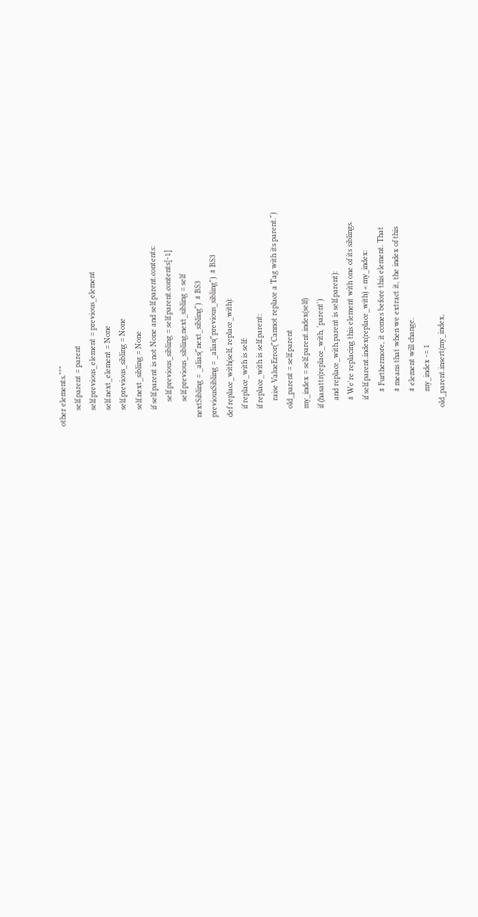other elements."""
        self.parent = parent
        self.previous_element = previous_element
        self.next_element = None
        self.previous_sibling = None
        self.next_sibling = None
        if self.parent is not None and self.parent.contents:
            self.previous_sibling = self.parent.contents[-1]
            self.previous_sibling.next_sibling = self
    nextSibling = _alias("next_sibling")  # BS3
    previousSibling = _alias("previous_sibling")  # BS3
    def replace_with(self, replace_with):
        if replace_with is self:
        if replace_with is self.parent:
            raise ValueError("Cannot replace a Tag with its parent.")
        old_parent = self.parent
        my_index = self.parent.index(self)
        if (hasattr(replace_with, 'parent')
            and replace_with.parent is self.parent):
            # We're replacing this element with one of its siblings.
            if self.parent.index(replace_with) < my_index:
                # Furthermore, it comes before this element. That
                # means that when we extract it, the index of this
                # element will change.
                my_index -= 1
        old_parent.insert(my_index,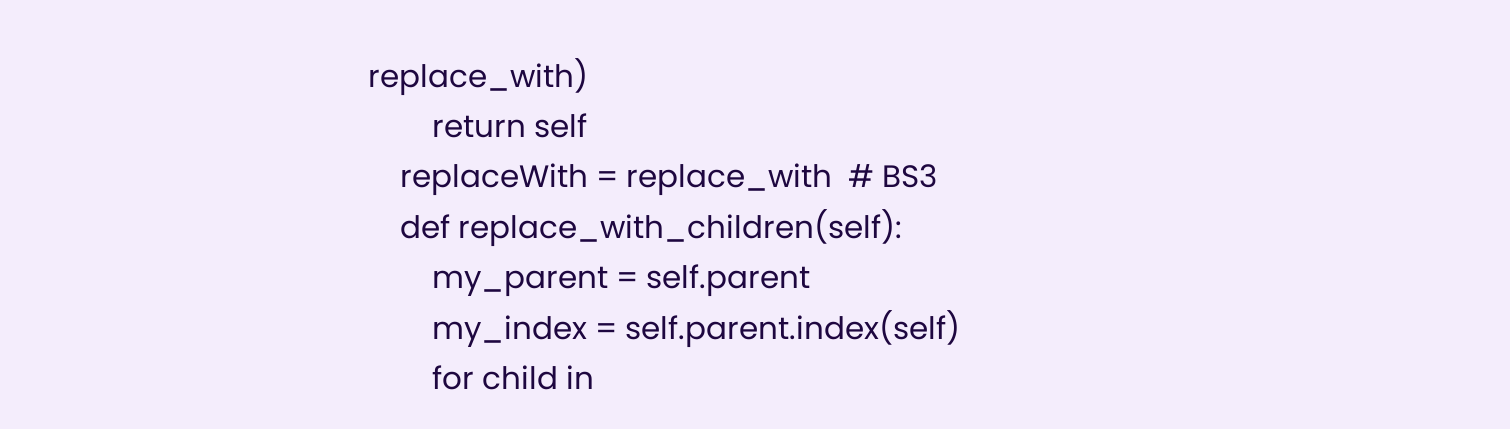replace_with)
        return self
    replaceWith = replace_with  # BS3
    def replace_with_children(self):
        my_parent = self.parent
        my_index = self.parent.index(self)
        for child in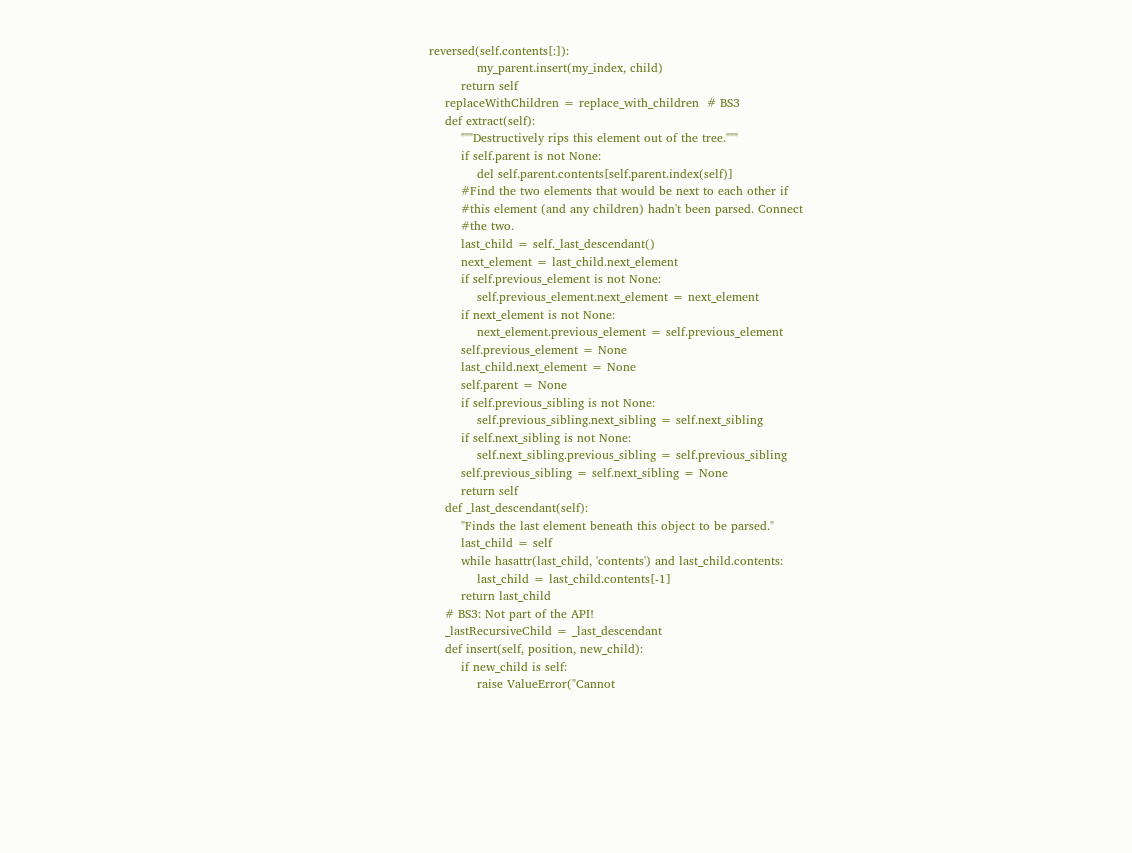reversed(self.contents[:]):
            my_parent.insert(my_index, child)
        return self
    replaceWithChildren = replace_with_children  # BS3
    def extract(self):
        """Destructively rips this element out of the tree."""
        if self.parent is not None:
            del self.parent.contents[self.parent.index(self)]
        #Find the two elements that would be next to each other if
        #this element (and any children) hadn't been parsed. Connect
        #the two.
        last_child = self._last_descendant()
        next_element = last_child.next_element
        if self.previous_element is not None:
            self.previous_element.next_element = next_element
        if next_element is not None:
            next_element.previous_element = self.previous_element
        self.previous_element = None
        last_child.next_element = None
        self.parent = None
        if self.previous_sibling is not None:
            self.previous_sibling.next_sibling = self.next_sibling
        if self.next_sibling is not None:
            self.next_sibling.previous_sibling = self.previous_sibling
        self.previous_sibling = self.next_sibling = None
        return self
    def _last_descendant(self):
        "Finds the last element beneath this object to be parsed."
        last_child = self
        while hasattr(last_child, 'contents') and last_child.contents:
            last_child = last_child.contents[-1]
        return last_child
    # BS3: Not part of the API!
    _lastRecursiveChild = _last_descendant
    def insert(self, position, new_child):
        if new_child is self:
            raise ValueError("Cannot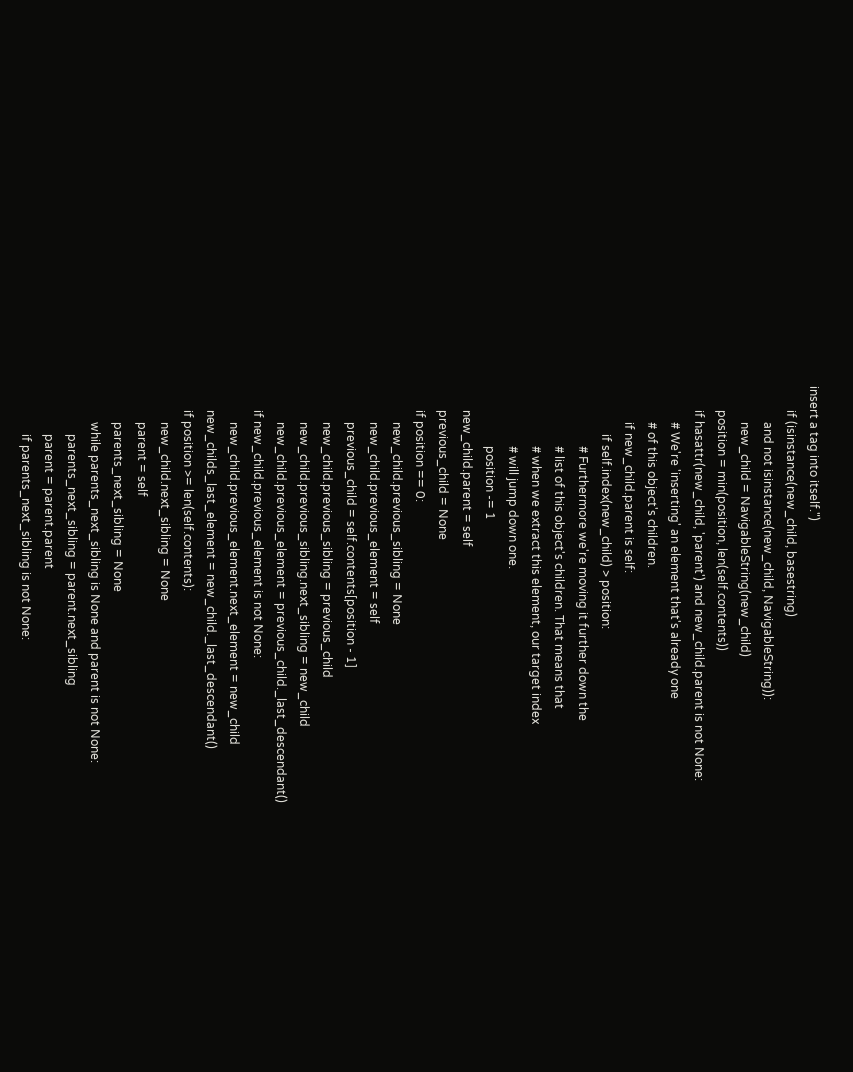insert a tag into itself.")
        if (isinstance(new_child, basestring)
            and not isinstance(new_child, NavigableString)):
            new_child = NavigableString(new_child)
        position = min(position, len(self.contents))
        if hasattr(new_child, 'parent') and new_child.parent is not None:
            # We're 'inserting' an element that's already one
            # of this object's children.
            if new_child.parent is self:
                if self.index(new_child) > position:
                    # Furthermore we're moving it further down the
                    # list of this object's children. That means that
                    # when we extract this element, our target index
                    # will jump down one.
                    position -= 1
        new_child.parent = self
        previous_child = None
        if position == 0:
            new_child.previous_sibling = None
            new_child.previous_element = self
            previous_child = self.contents[position - 1]
            new_child.previous_sibling = previous_child
            new_child.previous_sibling.next_sibling = new_child
            new_child.previous_element = previous_child._last_descendant()
        if new_child.previous_element is not None:
            new_child.previous_element.next_element = new_child
        new_childs_last_element = new_child._last_descendant()
        if position >= len(self.contents):
            new_child.next_sibling = None
            parent = self
            parents_next_sibling = None
            while parents_next_sibling is None and parent is not None:
                parents_next_sibling = parent.next_sibling
                parent = parent.parent
                if parents_next_sibling is not None: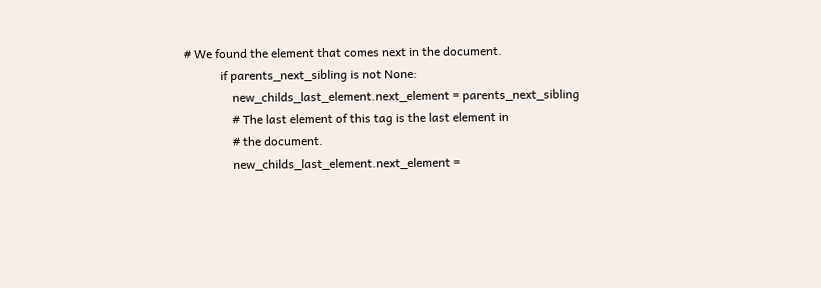# We found the element that comes next in the document.
            if parents_next_sibling is not None:
                new_childs_last_element.next_element = parents_next_sibling
                # The last element of this tag is the last element in
                # the document.
                new_childs_last_element.next_element =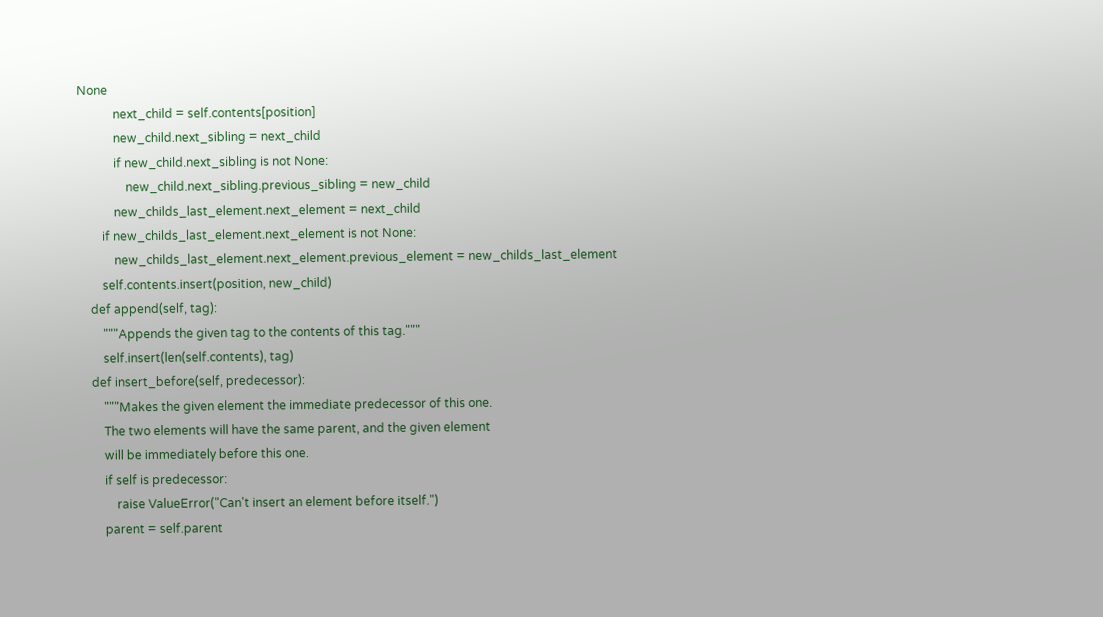None
            next_child = self.contents[position]
            new_child.next_sibling = next_child
            if new_child.next_sibling is not None:
                new_child.next_sibling.previous_sibling = new_child
            new_childs_last_element.next_element = next_child
        if new_childs_last_element.next_element is not None:
            new_childs_last_element.next_element.previous_element = new_childs_last_element
        self.contents.insert(position, new_child)
    def append(self, tag):
        """Appends the given tag to the contents of this tag."""
        self.insert(len(self.contents), tag)
    def insert_before(self, predecessor):
        """Makes the given element the immediate predecessor of this one.
        The two elements will have the same parent, and the given element
        will be immediately before this one.
        if self is predecessor:
            raise ValueError("Can't insert an element before itself.")
        parent = self.parent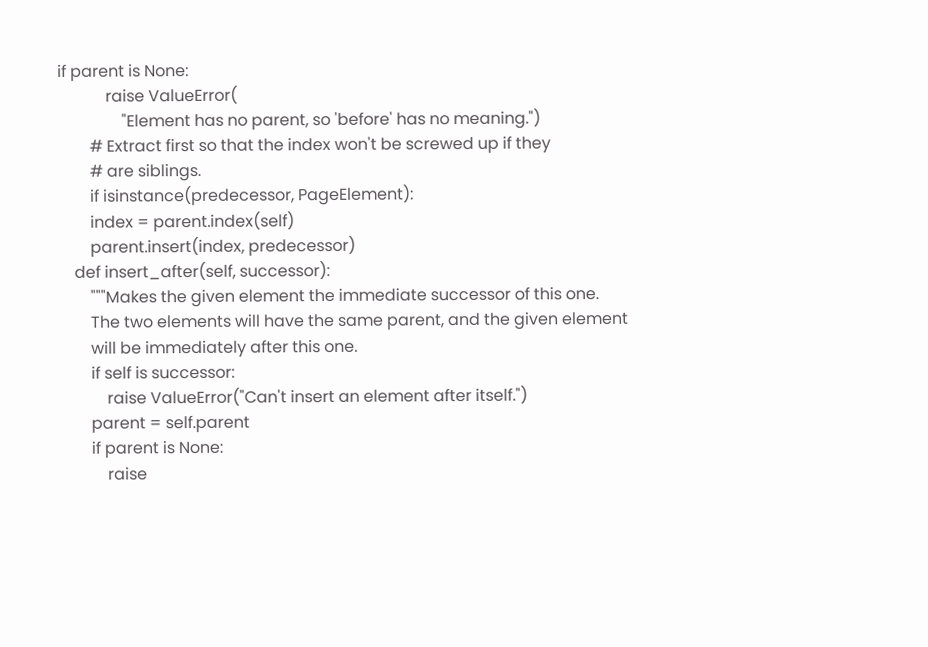if parent is None:
            raise ValueError(
                "Element has no parent, so 'before' has no meaning.")
        # Extract first so that the index won't be screwed up if they
        # are siblings.
        if isinstance(predecessor, PageElement):
        index = parent.index(self)
        parent.insert(index, predecessor)
    def insert_after(self, successor):
        """Makes the given element the immediate successor of this one.
        The two elements will have the same parent, and the given element
        will be immediately after this one.
        if self is successor:
            raise ValueError("Can't insert an element after itself.")
        parent = self.parent
        if parent is None:
            raise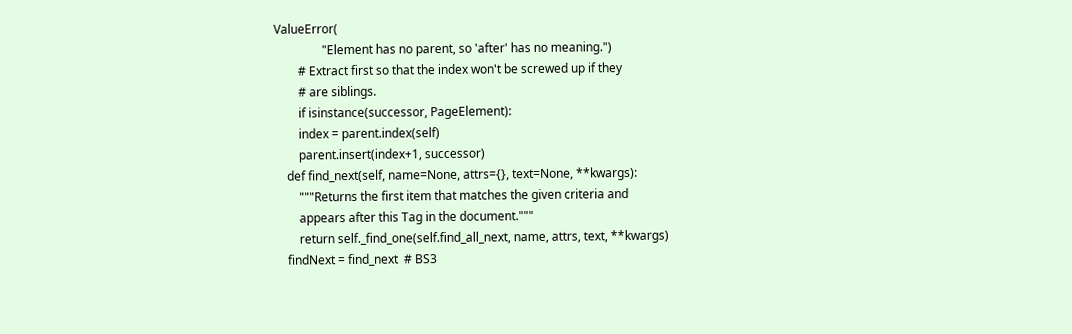ValueError(
                "Element has no parent, so 'after' has no meaning.")
        # Extract first so that the index won't be screwed up if they
        # are siblings.
        if isinstance(successor, PageElement):
        index = parent.index(self)
        parent.insert(index+1, successor)
    def find_next(self, name=None, attrs={}, text=None, **kwargs):
        """Returns the first item that matches the given criteria and
        appears after this Tag in the document."""
        return self._find_one(self.find_all_next, name, attrs, text, **kwargs)
    findNext = find_next  # BS3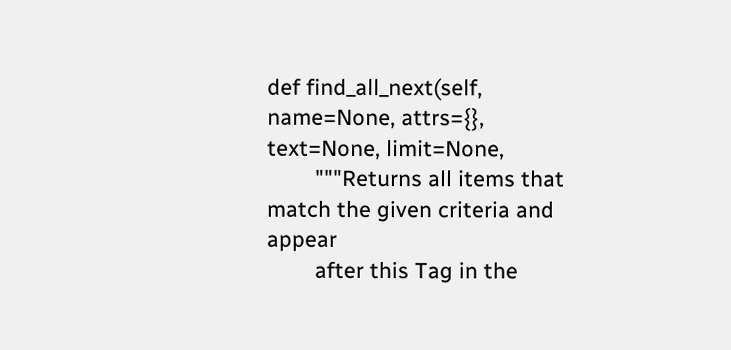def find_all_next(self, name=None, attrs={}, text=None, limit=None,
        """Returns all items that match the given criteria and appear
        after this Tag in the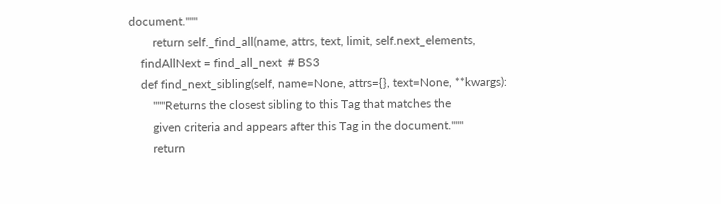document."""
        return self._find_all(name, attrs, text, limit, self.next_elements,
    findAllNext = find_all_next  # BS3
    def find_next_sibling(self, name=None, attrs={}, text=None, **kwargs):
        """Returns the closest sibling to this Tag that matches the
        given criteria and appears after this Tag in the document."""
        return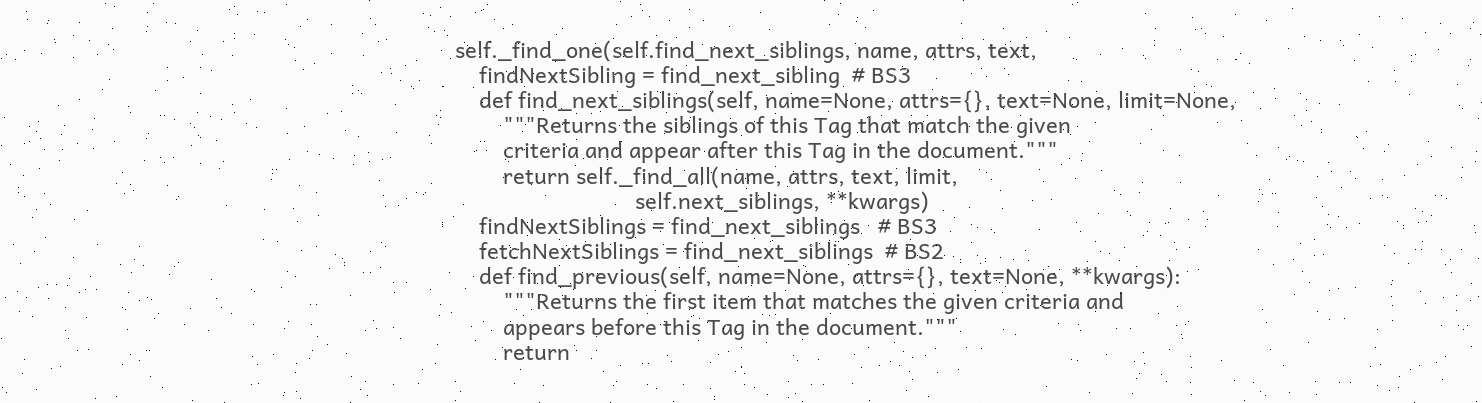self._find_one(self.find_next_siblings, name, attrs, text,
    findNextSibling = find_next_sibling  # BS3
    def find_next_siblings(self, name=None, attrs={}, text=None, limit=None,
        """Returns the siblings of this Tag that match the given
        criteria and appear after this Tag in the document."""
        return self._find_all(name, attrs, text, limit,
                              self.next_siblings, **kwargs)
    findNextSiblings = find_next_siblings   # BS3
    fetchNextSiblings = find_next_siblings  # BS2
    def find_previous(self, name=None, attrs={}, text=None, **kwargs):
        """Returns the first item that matches the given criteria and
        appears before this Tag in the document."""
        return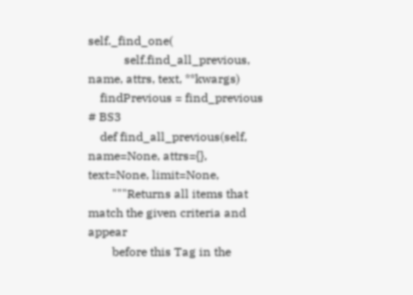self._find_one(
            self.find_all_previous, name, attrs, text, **kwargs)
    findPrevious = find_previous  # BS3
    def find_all_previous(self, name=None, attrs={}, text=None, limit=None,
        """Returns all items that match the given criteria and appear
        before this Tag in the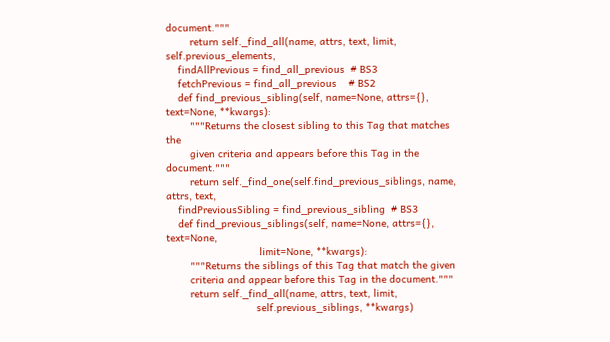document."""
        return self._find_all(name, attrs, text, limit, self.previous_elements,
    findAllPrevious = find_all_previous  # BS3
    fetchPrevious = find_all_previous    # BS2
    def find_previous_sibling(self, name=None, attrs={}, text=None, **kwargs):
        """Returns the closest sibling to this Tag that matches the
        given criteria and appears before this Tag in the document."""
        return self._find_one(self.find_previous_siblings, name, attrs, text,
    findPreviousSibling = find_previous_sibling  # BS3
    def find_previous_siblings(self, name=None, attrs={}, text=None,
                               limit=None, **kwargs):
        """Returns the siblings of this Tag that match the given
        criteria and appear before this Tag in the document."""
        return self._find_all(name, attrs, text, limit,
                              self.previous_siblings, **kwargs)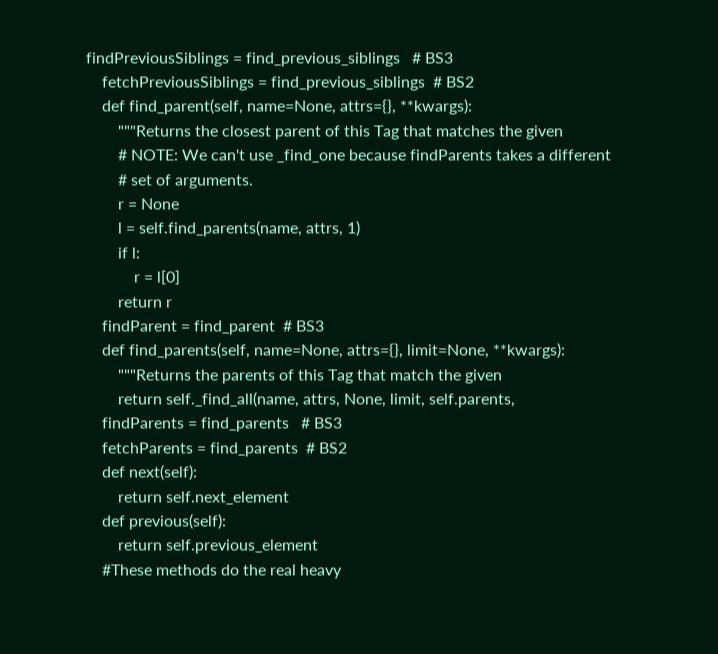findPreviousSiblings = find_previous_siblings   # BS3
    fetchPreviousSiblings = find_previous_siblings  # BS2
    def find_parent(self, name=None, attrs={}, **kwargs):
        """Returns the closest parent of this Tag that matches the given
        # NOTE: We can't use _find_one because findParents takes a different
        # set of arguments.
        r = None
        l = self.find_parents(name, attrs, 1)
        if l:
            r = l[0]
        return r
    findParent = find_parent  # BS3
    def find_parents(self, name=None, attrs={}, limit=None, **kwargs):
        """Returns the parents of this Tag that match the given
        return self._find_all(name, attrs, None, limit, self.parents,
    findParents = find_parents   # BS3
    fetchParents = find_parents  # BS2
    def next(self):
        return self.next_element
    def previous(self):
        return self.previous_element
    #These methods do the real heavy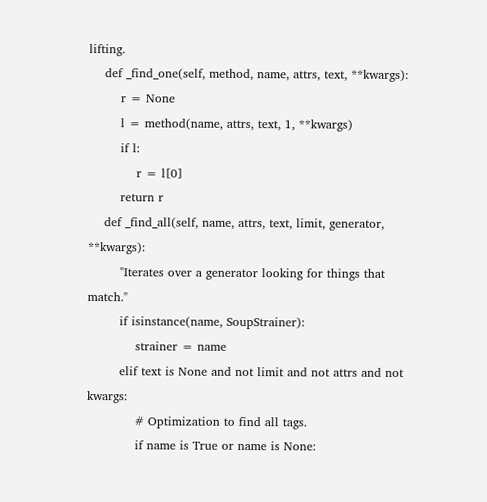lifting.
    def _find_one(self, method, name, attrs, text, **kwargs):
        r = None
        l = method(name, attrs, text, 1, **kwargs)
        if l:
            r = l[0]
        return r
    def _find_all(self, name, attrs, text, limit, generator, **kwargs):
        "Iterates over a generator looking for things that match."
        if isinstance(name, SoupStrainer):
            strainer = name
        elif text is None and not limit and not attrs and not kwargs:
            # Optimization to find all tags.
            if name is True or name is None: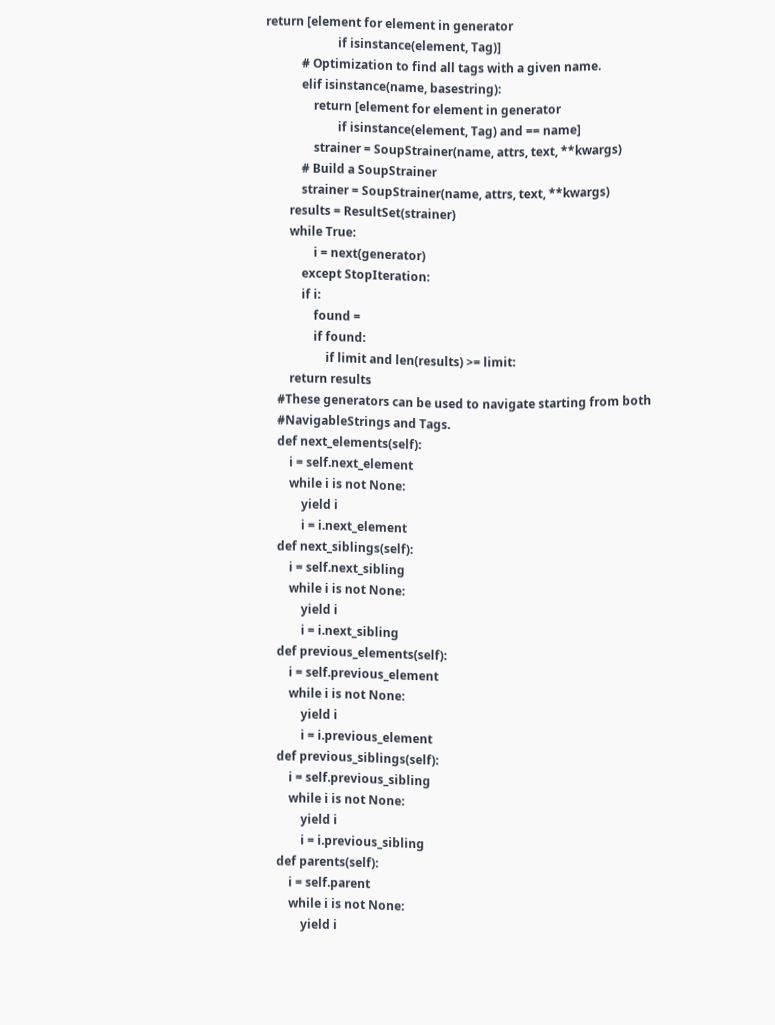return [element for element in generator
                        if isinstance(element, Tag)]
            # Optimization to find all tags with a given name.
            elif isinstance(name, basestring):
                return [element for element in generator
                        if isinstance(element, Tag) and == name]
                strainer = SoupStrainer(name, attrs, text, **kwargs)
            # Build a SoupStrainer
            strainer = SoupStrainer(name, attrs, text, **kwargs)
        results = ResultSet(strainer)
        while True:
                i = next(generator)
            except StopIteration:
            if i:
                found =
                if found:
                    if limit and len(results) >= limit:
        return results
    #These generators can be used to navigate starting from both
    #NavigableStrings and Tags.
    def next_elements(self):
        i = self.next_element
        while i is not None:
            yield i
            i = i.next_element
    def next_siblings(self):
        i = self.next_sibling
        while i is not None:
            yield i
            i = i.next_sibling
    def previous_elements(self):
        i = self.previous_element
        while i is not None:
            yield i
            i = i.previous_element
    def previous_siblings(self):
        i = self.previous_sibling
        while i is not None:
            yield i
            i = i.previous_sibling
    def parents(self):
        i = self.parent
        while i is not None:
            yield i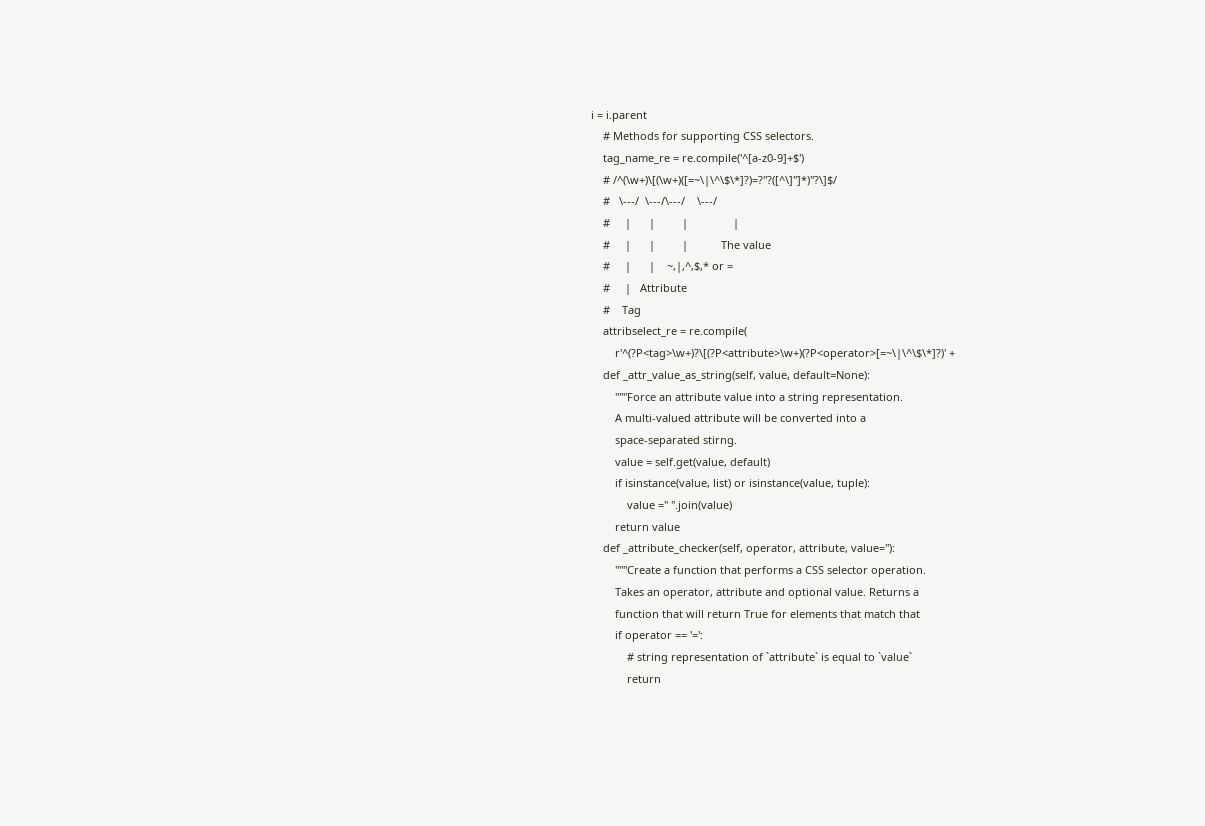i = i.parent
    # Methods for supporting CSS selectors.
    tag_name_re = re.compile('^[a-z0-9]+$')
    # /^(\w+)\[(\w+)([=~\|\^\$\*]?)=?"?([^\]"]*)"?\]$/
    #   \---/  \---/\---/    \---/
    #     |      |         |               |
    #     |      |         |           The value
    #     |      |    ~,|,^,$,* or =
    #     |   Attribute
    #    Tag
    attribselect_re = re.compile(
        r'^(?P<tag>\w+)?\[(?P<attribute>\w+)(?P<operator>[=~\|\^\$\*]?)' +
    def _attr_value_as_string(self, value, default=None):
        """Force an attribute value into a string representation.
        A multi-valued attribute will be converted into a
        space-separated stirng.
        value = self.get(value, default)
        if isinstance(value, list) or isinstance(value, tuple):
            value =" ".join(value)
        return value
    def _attribute_checker(self, operator, attribute, value=''):
        """Create a function that performs a CSS selector operation.
        Takes an operator, attribute and optional value. Returns a
        function that will return True for elements that match that
        if operator == '=':
            # string representation of `attribute` is equal to `value`
            return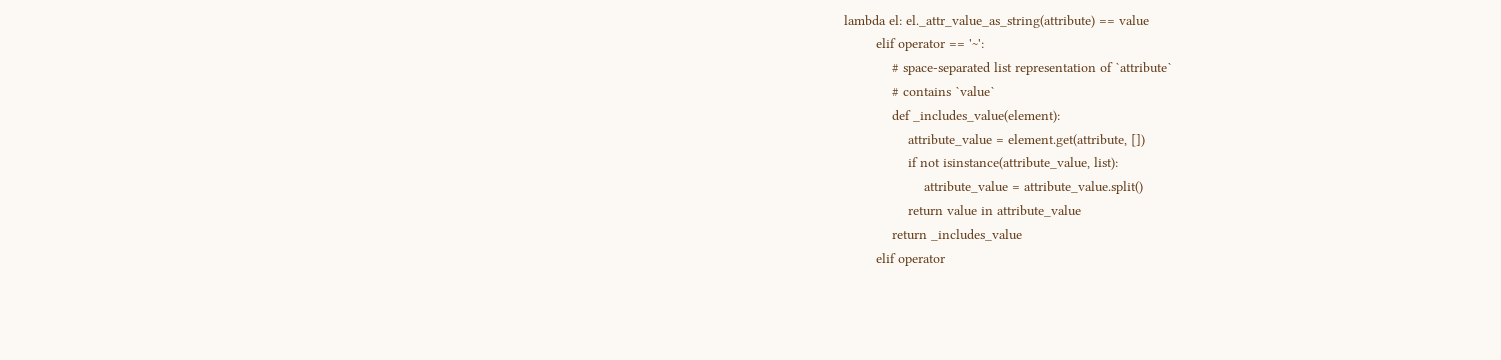lambda el: el._attr_value_as_string(attribute) == value
        elif operator == '~':
            # space-separated list representation of `attribute`
            # contains `value`
            def _includes_value(element):
                attribute_value = element.get(attribute, [])
                if not isinstance(attribute_value, list):
                    attribute_value = attribute_value.split()
                return value in attribute_value
            return _includes_value
        elif operator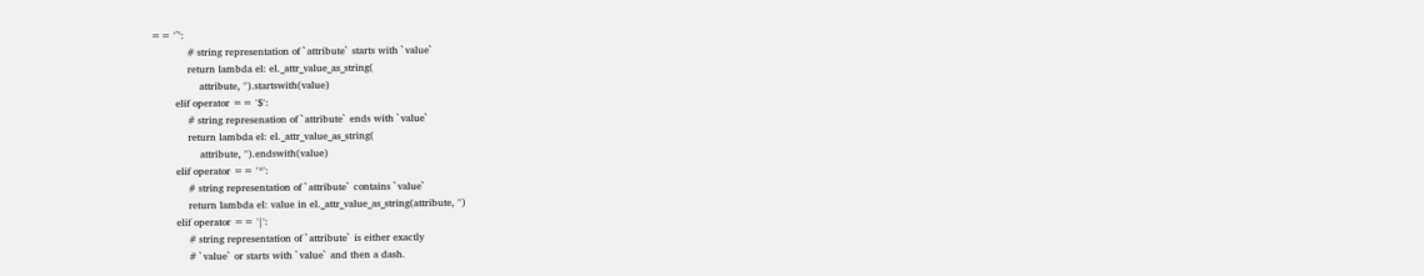== '^':
            # string representation of `attribute` starts with `value`
            return lambda el: el._attr_value_as_string(
                attribute, '').startswith(value)
        elif operator == '$':
            # string represenation of `attribute` ends with `value`
            return lambda el: el._attr_value_as_string(
                attribute, '').endswith(value)
        elif operator == '*':
            # string representation of `attribute` contains `value`
            return lambda el: value in el._attr_value_as_string(attribute, '')
        elif operator == '|':
            # string representation of `attribute` is either exactly
            # `value` or starts with `value` and then a dash.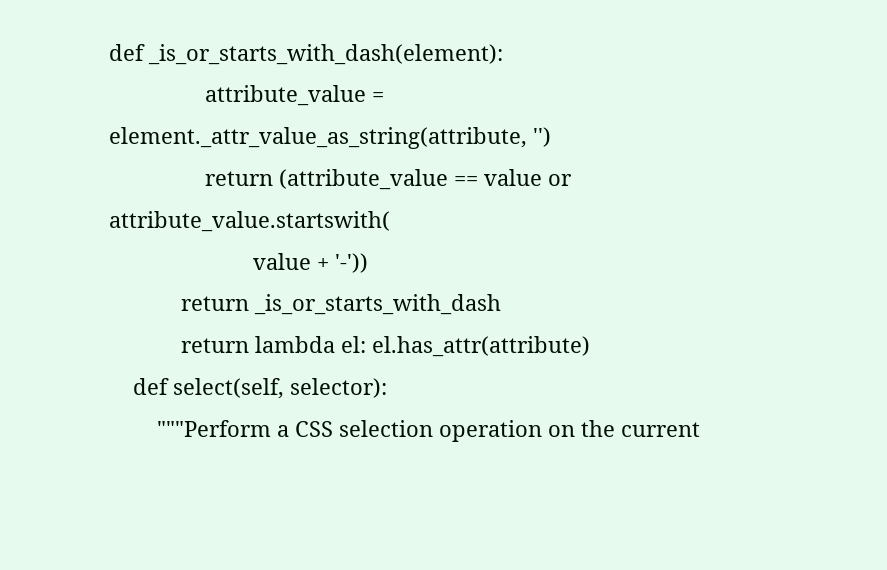def _is_or_starts_with_dash(element):
                attribute_value = element._attr_value_as_string(attribute, '')
                return (attribute_value == value or attribute_value.startswith(
                        value + '-'))
            return _is_or_starts_with_dash
            return lambda el: el.has_attr(attribute)
    def select(self, selector):
        """Perform a CSS selection operation on the current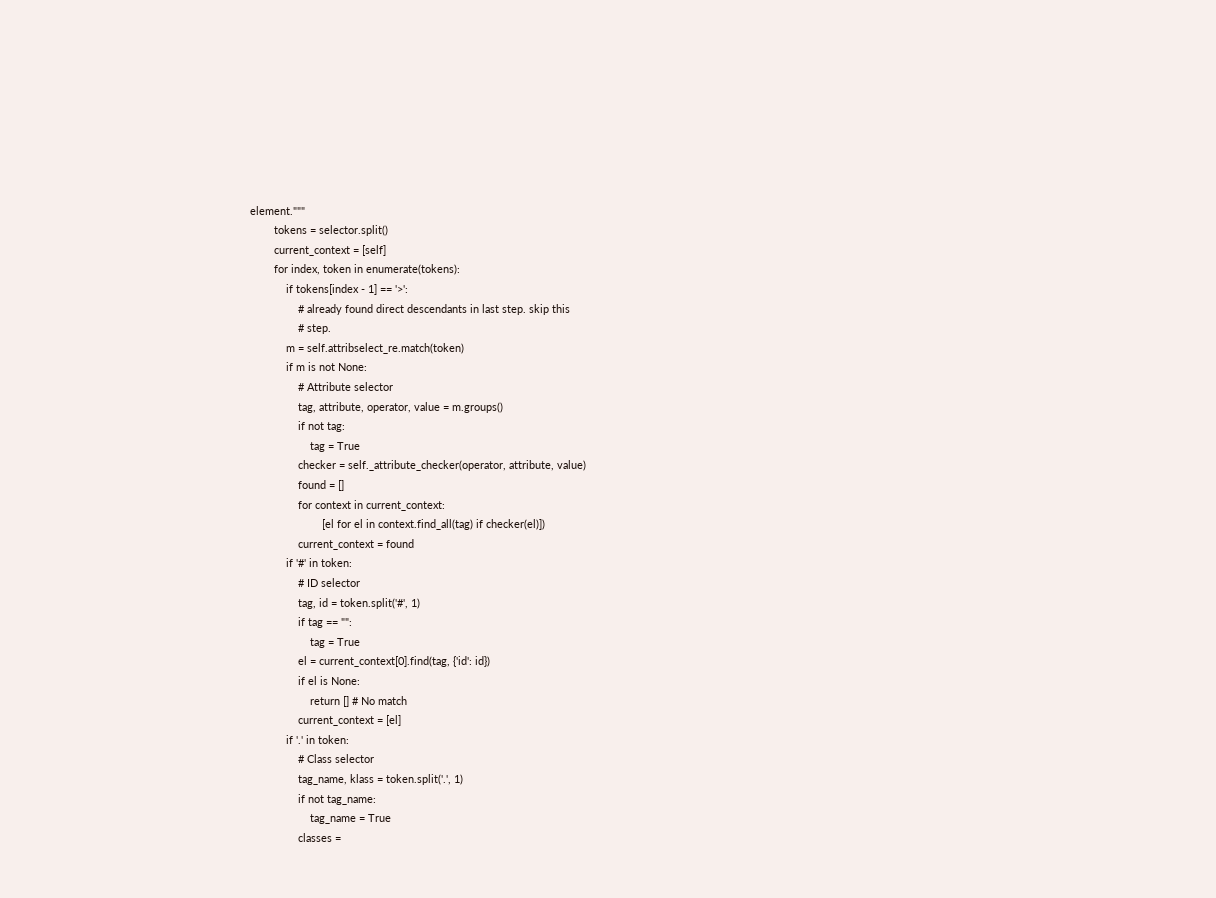element."""
        tokens = selector.split()
        current_context = [self]
        for index, token in enumerate(tokens):
            if tokens[index - 1] == '>':
                # already found direct descendants in last step. skip this
                # step.
            m = self.attribselect_re.match(token)
            if m is not None:
                # Attribute selector
                tag, attribute, operator, value = m.groups()
                if not tag:
                    tag = True
                checker = self._attribute_checker(operator, attribute, value)
                found = []
                for context in current_context:
                        [el for el in context.find_all(tag) if checker(el)])
                current_context = found
            if '#' in token:
                # ID selector
                tag, id = token.split('#', 1)
                if tag == "":
                    tag = True
                el = current_context[0].find(tag, {'id': id})
                if el is None:
                    return [] # No match
                current_context = [el]
            if '.' in token:
                # Class selector
                tag_name, klass = token.split('.', 1)
                if not tag_name:
                    tag_name = True
                classes =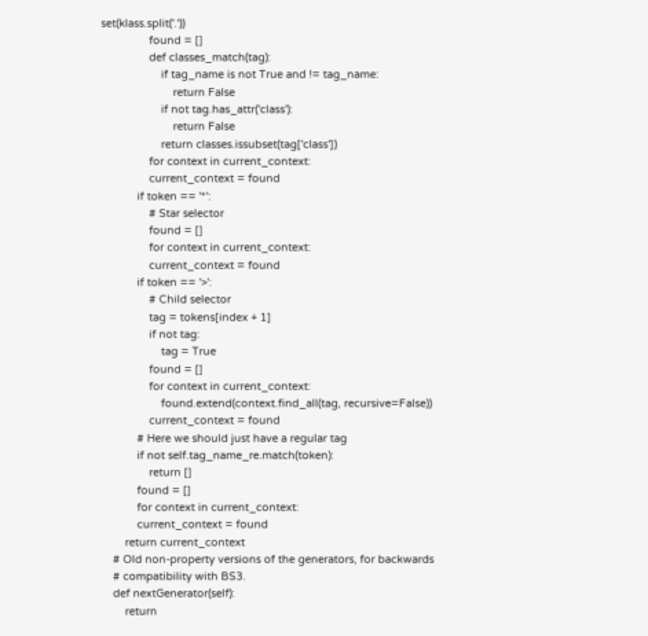set(klass.split('.'))
                found = []
                def classes_match(tag):
                    if tag_name is not True and != tag_name:
                        return False
                    if not tag.has_attr('class'):
                        return False
                    return classes.issubset(tag['class'])
                for context in current_context:
                current_context = found
            if token == '*':
                # Star selector
                found = []
                for context in current_context:
                current_context = found
            if token == '>':
                # Child selector
                tag = tokens[index + 1]
                if not tag:
                    tag = True
                found = []
                for context in current_context:
                    found.extend(context.find_all(tag, recursive=False))
                current_context = found
            # Here we should just have a regular tag
            if not self.tag_name_re.match(token):
                return []
            found = []
            for context in current_context:
            current_context = found
        return current_context
    # Old non-property versions of the generators, for backwards
    # compatibility with BS3.
    def nextGenerator(self):
        return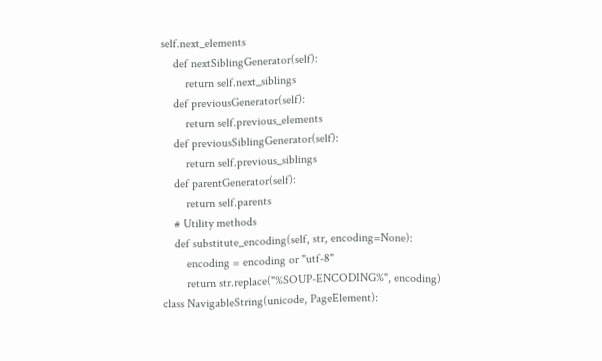self.next_elements
    def nextSiblingGenerator(self):
        return self.next_siblings
    def previousGenerator(self):
        return self.previous_elements
    def previousSiblingGenerator(self):
        return self.previous_siblings
    def parentGenerator(self):
        return self.parents
    # Utility methods
    def substitute_encoding(self, str, encoding=None):
        encoding = encoding or "utf-8"
        return str.replace("%SOUP-ENCODING%", encoding)
class NavigableString(unicode, PageElement):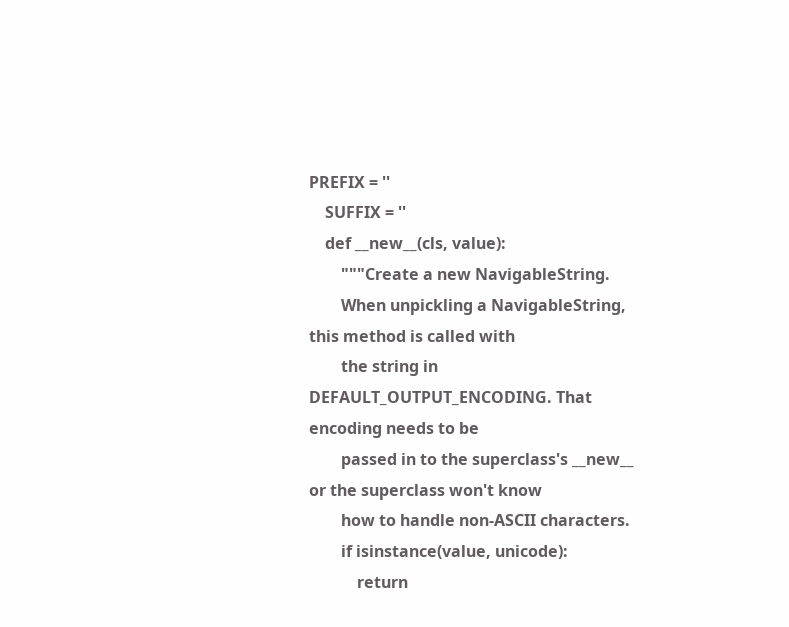PREFIX = ''
    SUFFIX = ''
    def __new__(cls, value):
        """Create a new NavigableString.
        When unpickling a NavigableString, this method is called with
        the string in DEFAULT_OUTPUT_ENCODING. That encoding needs to be
        passed in to the superclass's __new__ or the superclass won't know
        how to handle non-ASCII characters.
        if isinstance(value, unicode):
            return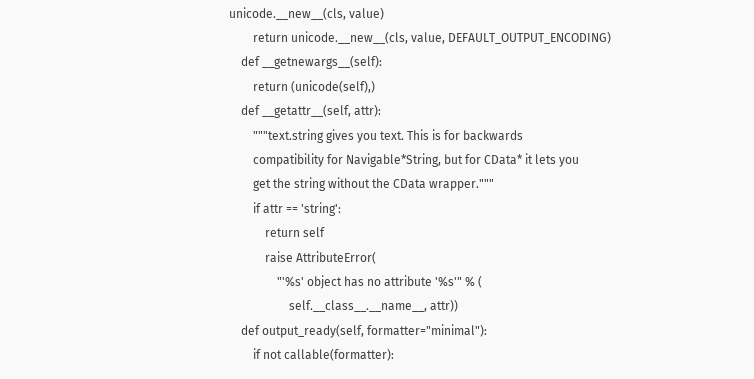unicode.__new__(cls, value)
        return unicode.__new__(cls, value, DEFAULT_OUTPUT_ENCODING)
    def __getnewargs__(self):
        return (unicode(self),)
    def __getattr__(self, attr):
        """text.string gives you text. This is for backwards
        compatibility for Navigable*String, but for CData* it lets you
        get the string without the CData wrapper."""
        if attr == 'string':
            return self
            raise AttributeError(
                "'%s' object has no attribute '%s'" % (
                    self.__class__.__name__, attr))
    def output_ready(self, formatter="minimal"):
        if not callable(formatter):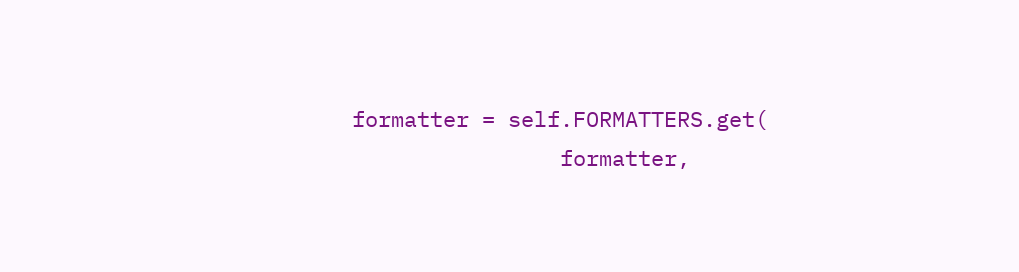formatter = self.FORMATTERS.get(
                formatter,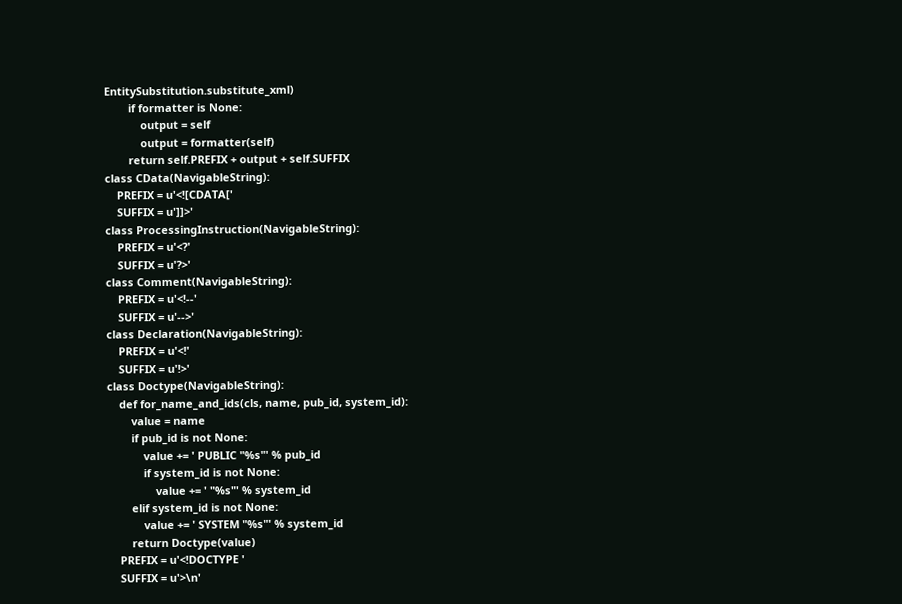EntitySubstitution.substitute_xml)
        if formatter is None:
            output = self
            output = formatter(self)
        return self.PREFIX + output + self.SUFFIX
class CData(NavigableString):
    PREFIX = u'<![CDATA['
    SUFFIX = u']]>'
class ProcessingInstruction(NavigableString):
    PREFIX = u'<?'
    SUFFIX = u'?>'
class Comment(NavigableString):
    PREFIX = u'<!--'
    SUFFIX = u'-->'
class Declaration(NavigableString):
    PREFIX = u'<!'
    SUFFIX = u'!>'
class Doctype(NavigableString):
    def for_name_and_ids(cls, name, pub_id, system_id):
        value = name
        if pub_id is not None:
            value += ' PUBLIC "%s"' % pub_id
            if system_id is not None:
                value += ' "%s"' % system_id
        elif system_id is not None:
            value += ' SYSTEM "%s"' % system_id
        return Doctype(value)
    PREFIX = u'<!DOCTYPE '
    SUFFIX = u'>\n'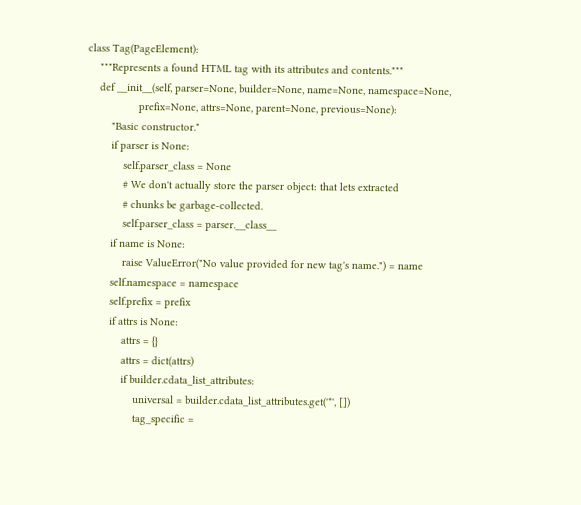class Tag(PageElement):
    """Represents a found HTML tag with its attributes and contents."""
    def __init__(self, parser=None, builder=None, name=None, namespace=None,
                 prefix=None, attrs=None, parent=None, previous=None):
        "Basic constructor."
        if parser is None:
            self.parser_class = None
            # We don't actually store the parser object: that lets extracted
            # chunks be garbage-collected.
            self.parser_class = parser.__class__
        if name is None:
            raise ValueError("No value provided for new tag's name.") = name
        self.namespace = namespace
        self.prefix = prefix
        if attrs is None:
            attrs = {}
            attrs = dict(attrs)
            if builder.cdata_list_attributes:
                universal = builder.cdata_list_attributes.get('*', [])
                tag_specific =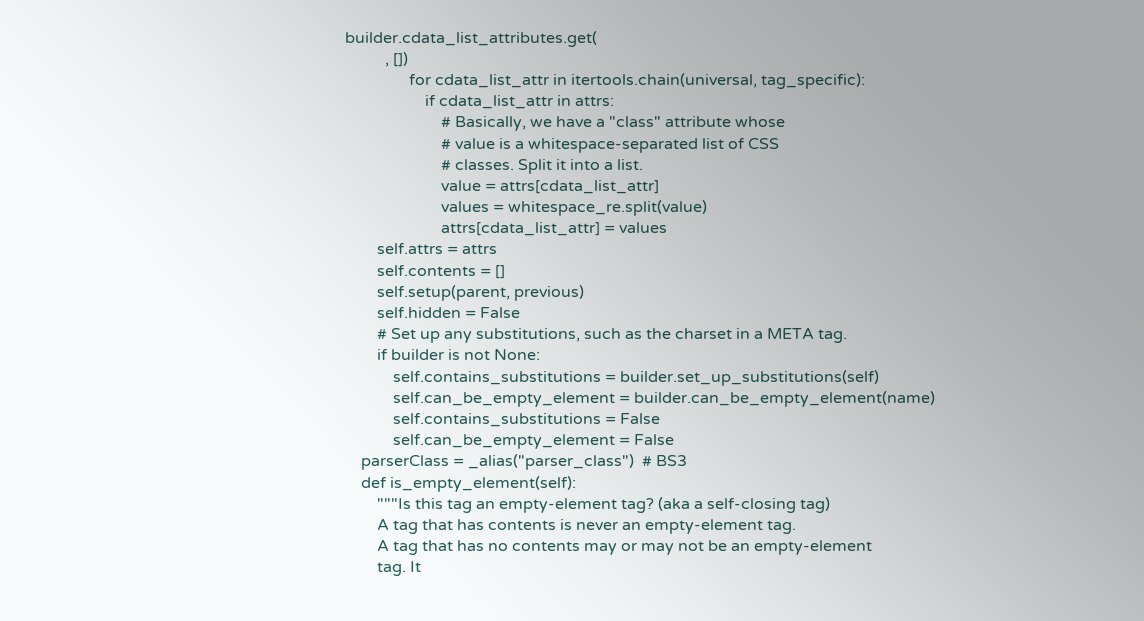builder.cdata_list_attributes.get(
          , [])
                for cdata_list_attr in itertools.chain(universal, tag_specific):
                    if cdata_list_attr in attrs:
                        # Basically, we have a "class" attribute whose
                        # value is a whitespace-separated list of CSS
                        # classes. Split it into a list.
                        value = attrs[cdata_list_attr]
                        values = whitespace_re.split(value)
                        attrs[cdata_list_attr] = values
        self.attrs = attrs
        self.contents = []
        self.setup(parent, previous)
        self.hidden = False
        # Set up any substitutions, such as the charset in a META tag.
        if builder is not None:
            self.contains_substitutions = builder.set_up_substitutions(self)
            self.can_be_empty_element = builder.can_be_empty_element(name)
            self.contains_substitutions = False
            self.can_be_empty_element = False
    parserClass = _alias("parser_class")  # BS3
    def is_empty_element(self):
        """Is this tag an empty-element tag? (aka a self-closing tag)
        A tag that has contents is never an empty-element tag.
        A tag that has no contents may or may not be an empty-element
        tag. It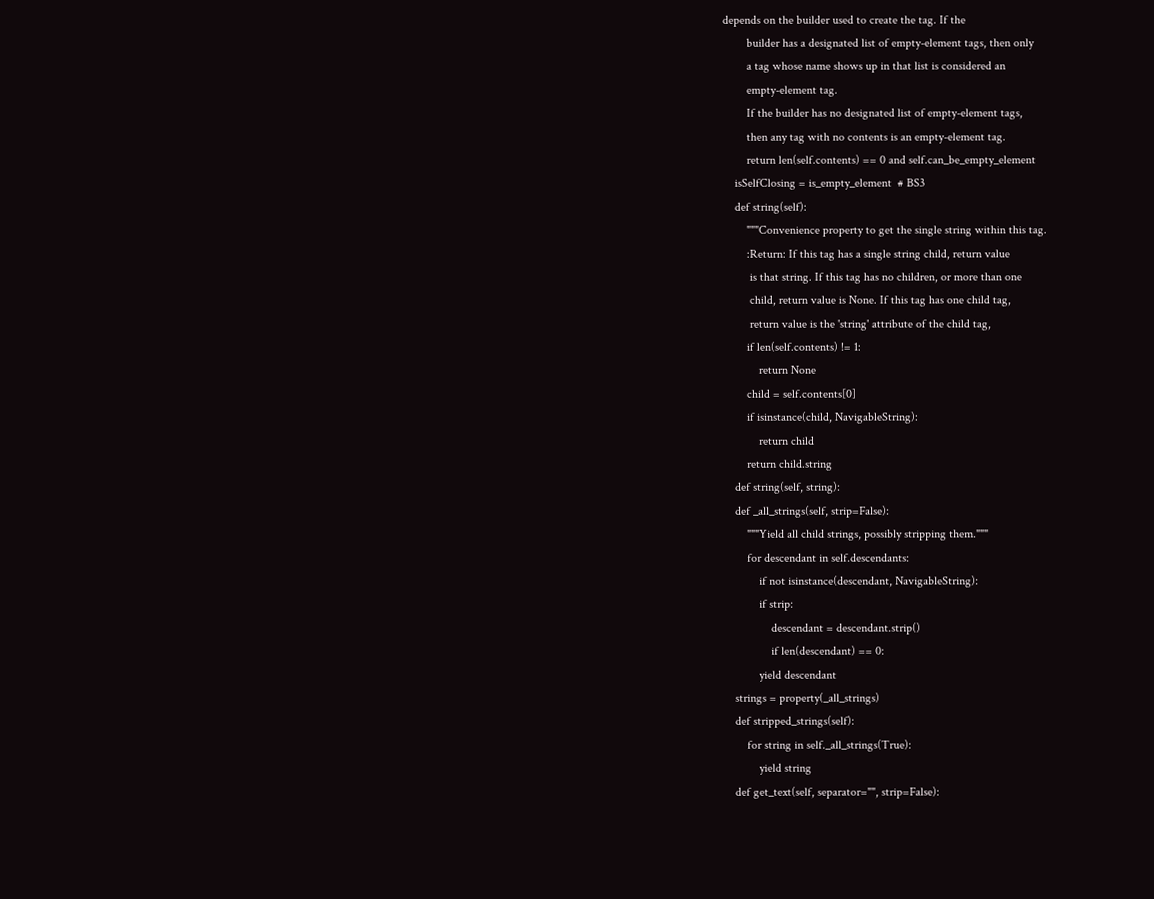depends on the builder used to create the tag. If the
        builder has a designated list of empty-element tags, then only
        a tag whose name shows up in that list is considered an
        empty-element tag.
        If the builder has no designated list of empty-element tags,
        then any tag with no contents is an empty-element tag.
        return len(self.contents) == 0 and self.can_be_empty_element
    isSelfClosing = is_empty_element  # BS3
    def string(self):
        """Convenience property to get the single string within this tag.
        :Return: If this tag has a single string child, return value
         is that string. If this tag has no children, or more than one
         child, return value is None. If this tag has one child tag,
         return value is the 'string' attribute of the child tag,
        if len(self.contents) != 1:
            return None
        child = self.contents[0]
        if isinstance(child, NavigableString):
            return child
        return child.string
    def string(self, string):
    def _all_strings(self, strip=False):
        """Yield all child strings, possibly stripping them."""
        for descendant in self.descendants:
            if not isinstance(descendant, NavigableString):
            if strip:
                descendant = descendant.strip()
                if len(descendant) == 0:
            yield descendant
    strings = property(_all_strings)
    def stripped_strings(self):
        for string in self._all_strings(True):
            yield string
    def get_text(self, separator="", strip=False):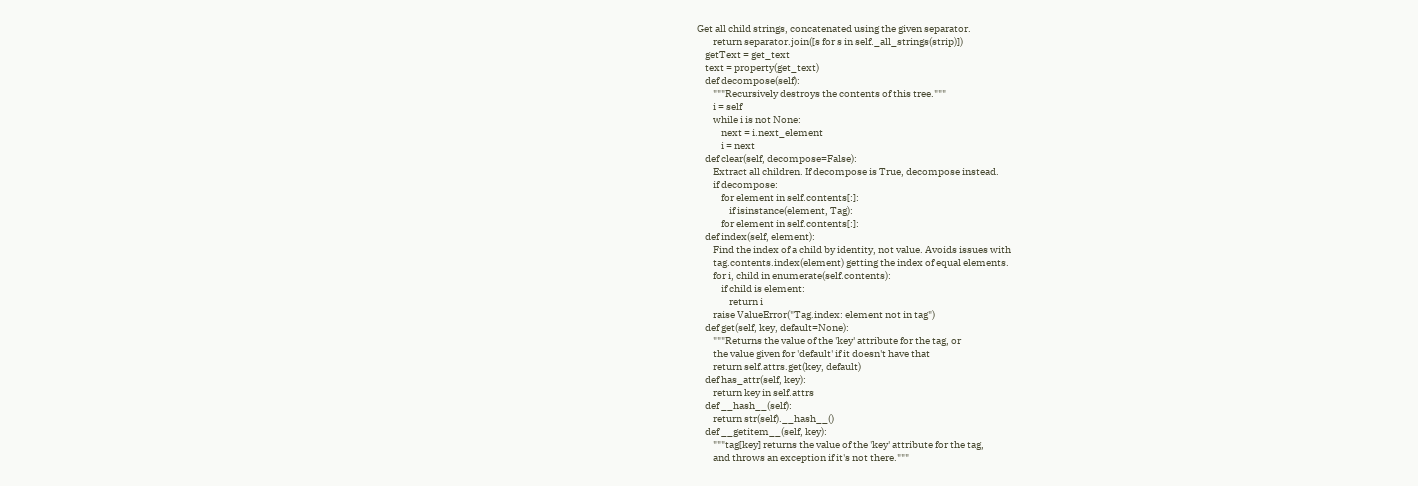Get all child strings, concatenated using the given separator.
        return separator.join([s for s in self._all_strings(strip)])
    getText = get_text
    text = property(get_text)
    def decompose(self):
        """Recursively destroys the contents of this tree."""
        i = self
        while i is not None:
            next = i.next_element
            i = next
    def clear(self, decompose=False):
        Extract all children. If decompose is True, decompose instead.
        if decompose:
            for element in self.contents[:]:
                if isinstance(element, Tag):
            for element in self.contents[:]:
    def index(self, element):
        Find the index of a child by identity, not value. Avoids issues with
        tag.contents.index(element) getting the index of equal elements.
        for i, child in enumerate(self.contents):
            if child is element:
                return i
        raise ValueError("Tag.index: element not in tag")
    def get(self, key, default=None):
        """Returns the value of the 'key' attribute for the tag, or
        the value given for 'default' if it doesn't have that
        return self.attrs.get(key, default)
    def has_attr(self, key):
        return key in self.attrs
    def __hash__(self):
        return str(self).__hash__()
    def __getitem__(self, key):
        """tag[key] returns the value of the 'key' attribute for the tag,
        and throws an exception if it's not there."""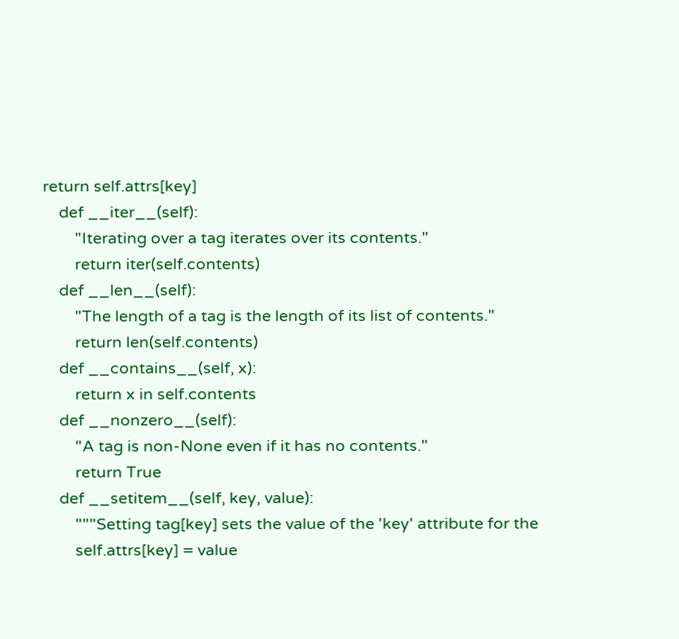return self.attrs[key]
    def __iter__(self):
        "Iterating over a tag iterates over its contents."
        return iter(self.contents)
    def __len__(self):
        "The length of a tag is the length of its list of contents."
        return len(self.contents)
    def __contains__(self, x):
        return x in self.contents
    def __nonzero__(self):
        "A tag is non-None even if it has no contents."
        return True
    def __setitem__(self, key, value):
        """Setting tag[key] sets the value of the 'key' attribute for the
        self.attrs[key] = value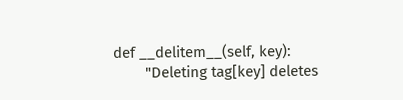def __delitem__(self, key):
        "Deleting tag[key] deletes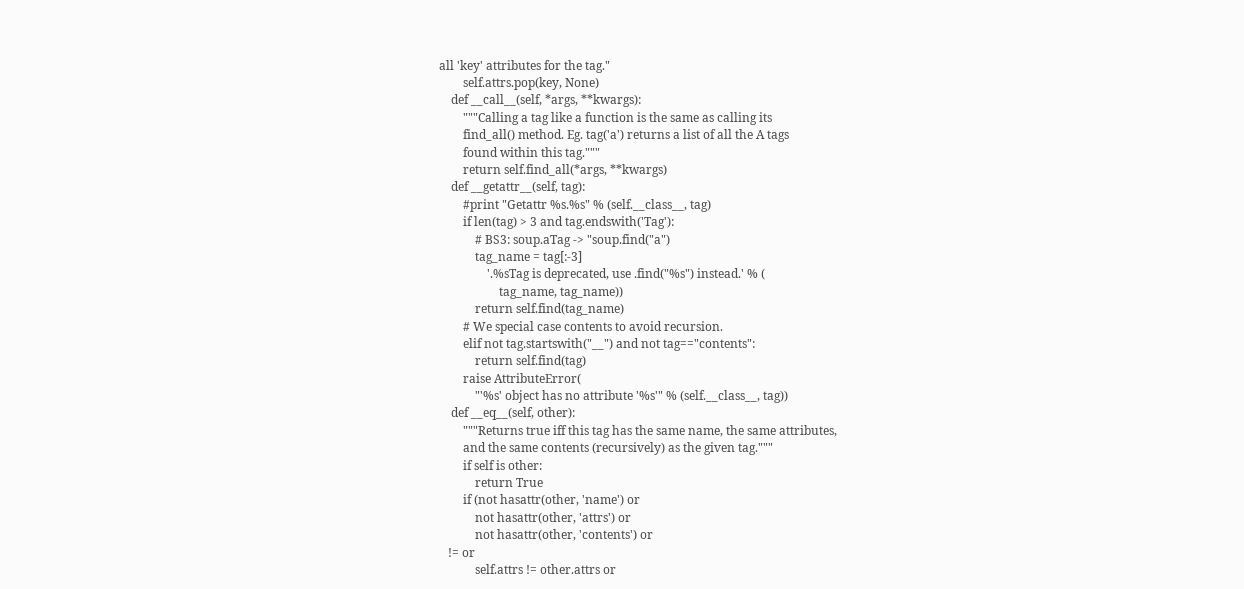all 'key' attributes for the tag."
        self.attrs.pop(key, None)
    def __call__(self, *args, **kwargs):
        """Calling a tag like a function is the same as calling its
        find_all() method. Eg. tag('a') returns a list of all the A tags
        found within this tag."""
        return self.find_all(*args, **kwargs)
    def __getattr__(self, tag):
        #print "Getattr %s.%s" % (self.__class__, tag)
        if len(tag) > 3 and tag.endswith('Tag'):
            # BS3: soup.aTag -> "soup.find("a")
            tag_name = tag[:-3]
                '.%sTag is deprecated, use .find("%s") instead.' % (
                    tag_name, tag_name))
            return self.find(tag_name)
        # We special case contents to avoid recursion.
        elif not tag.startswith("__") and not tag=="contents":
            return self.find(tag)
        raise AttributeError(
            "'%s' object has no attribute '%s'" % (self.__class__, tag))
    def __eq__(self, other):
        """Returns true iff this tag has the same name, the same attributes,
        and the same contents (recursively) as the given tag."""
        if self is other:
            return True
        if (not hasattr(other, 'name') or
            not hasattr(other, 'attrs') or
            not hasattr(other, 'contents') or
   != or
            self.attrs != other.attrs or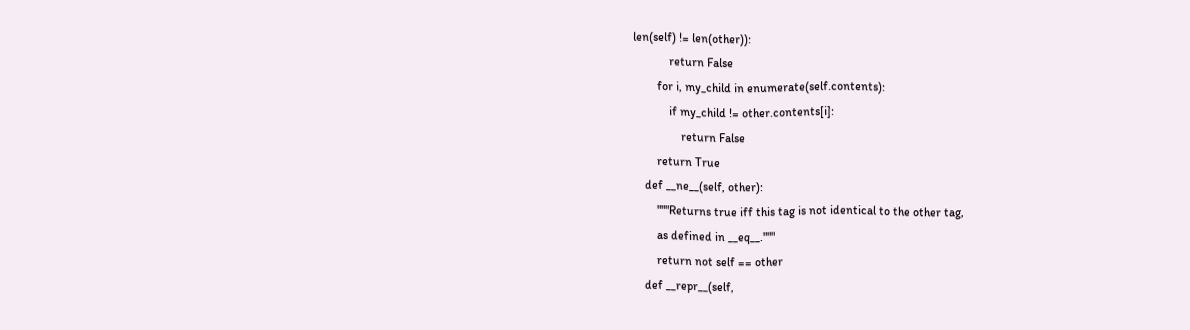len(self) != len(other)):
            return False
        for i, my_child in enumerate(self.contents):
            if my_child != other.contents[i]:
                return False
        return True
    def __ne__(self, other):
        """Returns true iff this tag is not identical to the other tag,
        as defined in __eq__."""
        return not self == other
    def __repr__(self,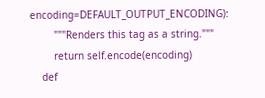encoding=DEFAULT_OUTPUT_ENCODING):
        """Renders this tag as a string."""
        return self.encode(encoding)
    def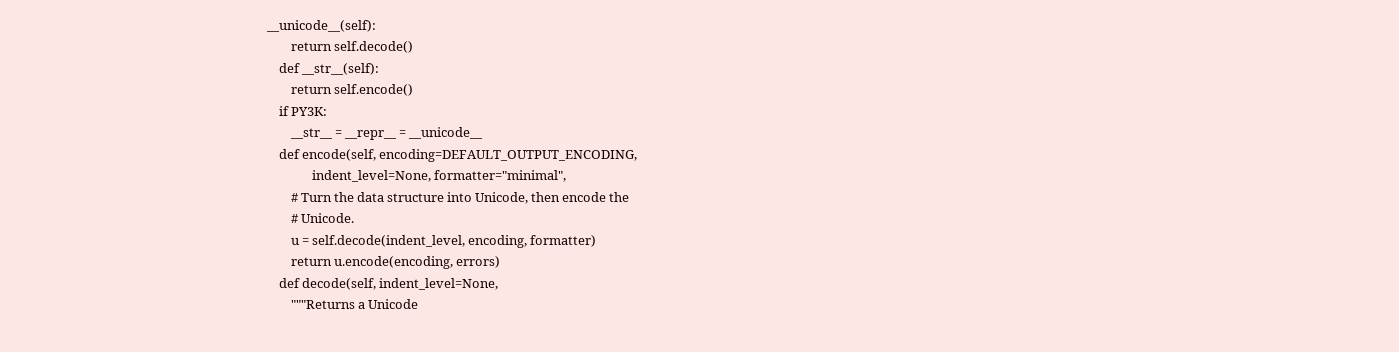__unicode__(self):
        return self.decode()
    def __str__(self):
        return self.encode()
    if PY3K:
        __str__ = __repr__ = __unicode__
    def encode(self, encoding=DEFAULT_OUTPUT_ENCODING,
               indent_level=None, formatter="minimal",
        # Turn the data structure into Unicode, then encode the
        # Unicode.
        u = self.decode(indent_level, encoding, formatter)
        return u.encode(encoding, errors)
    def decode(self, indent_level=None,
        """Returns a Unicode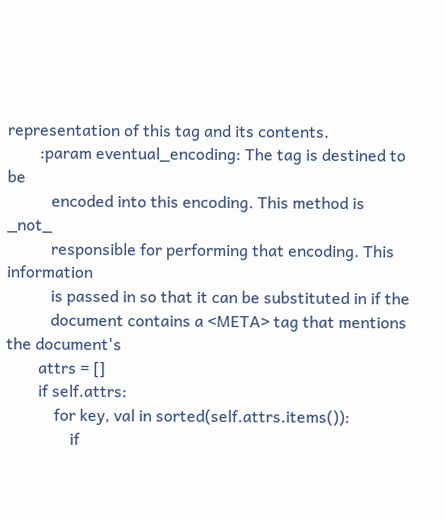representation of this tag and its contents.
        :param eventual_encoding: The tag is destined to be
           encoded into this encoding. This method is _not_
           responsible for performing that encoding. This information
           is passed in so that it can be substituted in if the
           document contains a <META> tag that mentions the document's
        attrs = []
        if self.attrs:
            for key, val in sorted(self.attrs.items()):
                if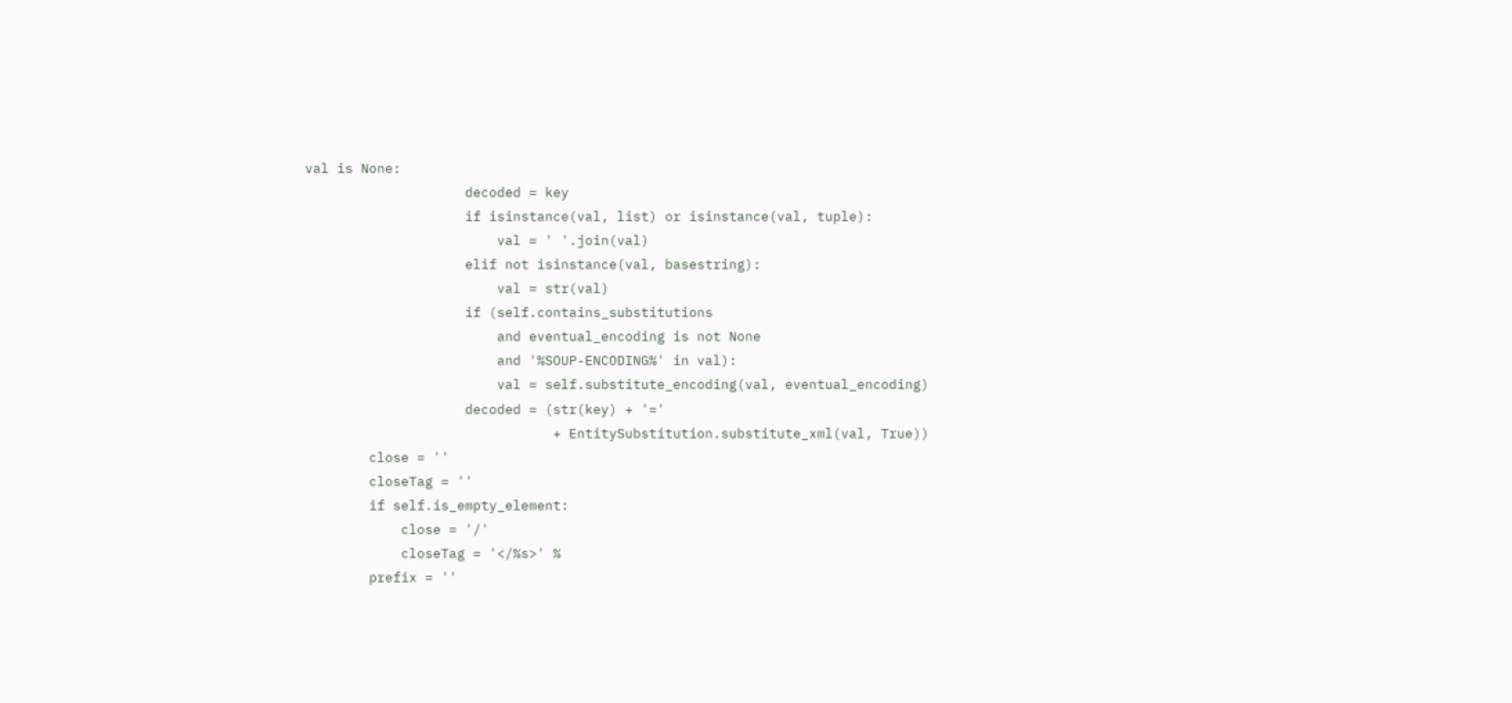val is None:
                    decoded = key
                    if isinstance(val, list) or isinstance(val, tuple):
                        val = ' '.join(val)
                    elif not isinstance(val, basestring):
                        val = str(val)
                    if (self.contains_substitutions
                        and eventual_encoding is not None
                        and '%SOUP-ENCODING%' in val):
                        val = self.substitute_encoding(val, eventual_encoding)
                    decoded = (str(key) + '='
                               + EntitySubstitution.substitute_xml(val, True))
        close = ''
        closeTag = ''
        if self.is_empty_element:
            close = '/'
            closeTag = '</%s>' %
        prefix = ''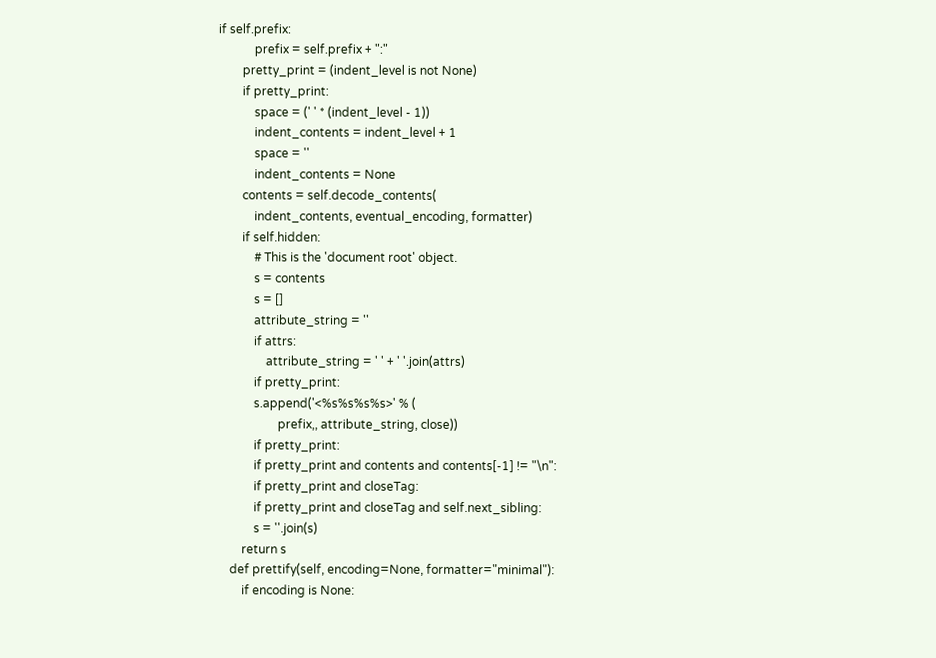if self.prefix:
            prefix = self.prefix + ":"
        pretty_print = (indent_level is not None)
        if pretty_print:
            space = (' ' * (indent_level - 1))
            indent_contents = indent_level + 1
            space = ''
            indent_contents = None
        contents = self.decode_contents(
            indent_contents, eventual_encoding, formatter)
        if self.hidden:
            # This is the 'document root' object.
            s = contents
            s = []
            attribute_string = ''
            if attrs:
                attribute_string = ' ' + ' '.join(attrs)
            if pretty_print:
            s.append('<%s%s%s%s>' % (
                    prefix,, attribute_string, close))
            if pretty_print:
            if pretty_print and contents and contents[-1] != "\n":
            if pretty_print and closeTag:
            if pretty_print and closeTag and self.next_sibling:
            s = ''.join(s)
        return s
    def prettify(self, encoding=None, formatter="minimal"):
        if encoding is None: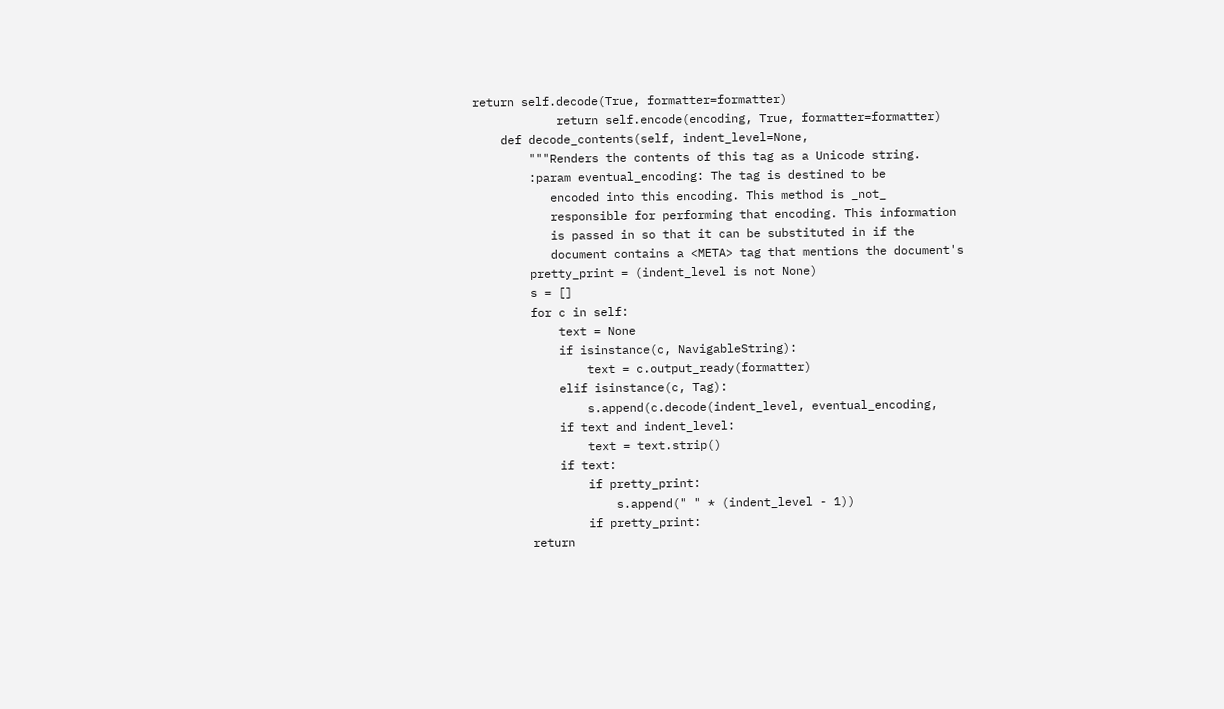return self.decode(True, formatter=formatter)
            return self.encode(encoding, True, formatter=formatter)
    def decode_contents(self, indent_level=None,
        """Renders the contents of this tag as a Unicode string.
        :param eventual_encoding: The tag is destined to be
           encoded into this encoding. This method is _not_
           responsible for performing that encoding. This information
           is passed in so that it can be substituted in if the
           document contains a <META> tag that mentions the document's
        pretty_print = (indent_level is not None)
        s = []
        for c in self:
            text = None
            if isinstance(c, NavigableString):
                text = c.output_ready(formatter)
            elif isinstance(c, Tag):
                s.append(c.decode(indent_level, eventual_encoding,
            if text and indent_level:
                text = text.strip()
            if text:
                if pretty_print:
                    s.append(" " * (indent_level - 1))
                if pretty_print:
        return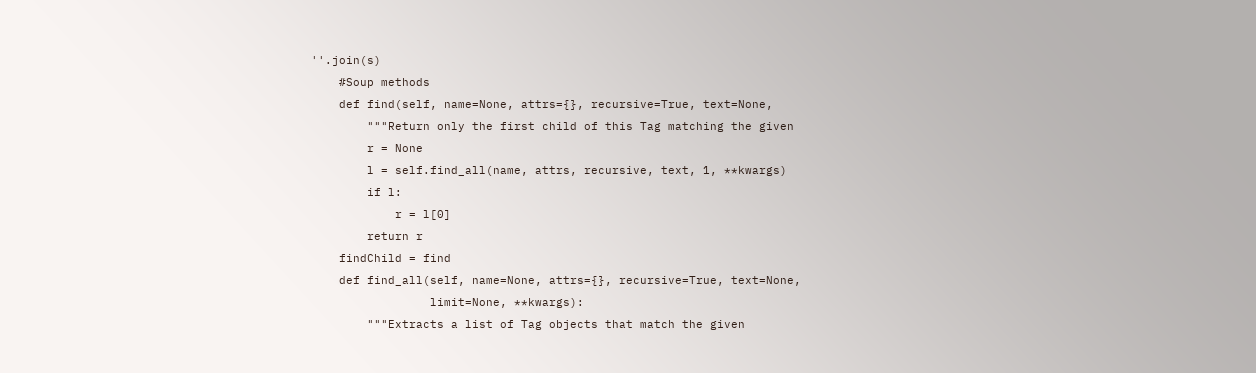''.join(s)
    #Soup methods
    def find(self, name=None, attrs={}, recursive=True, text=None,
        """Return only the first child of this Tag matching the given
        r = None
        l = self.find_all(name, attrs, recursive, text, 1, **kwargs)
        if l:
            r = l[0]
        return r
    findChild = find
    def find_all(self, name=None, attrs={}, recursive=True, text=None,
                 limit=None, **kwargs):
        """Extracts a list of Tag objects that match the given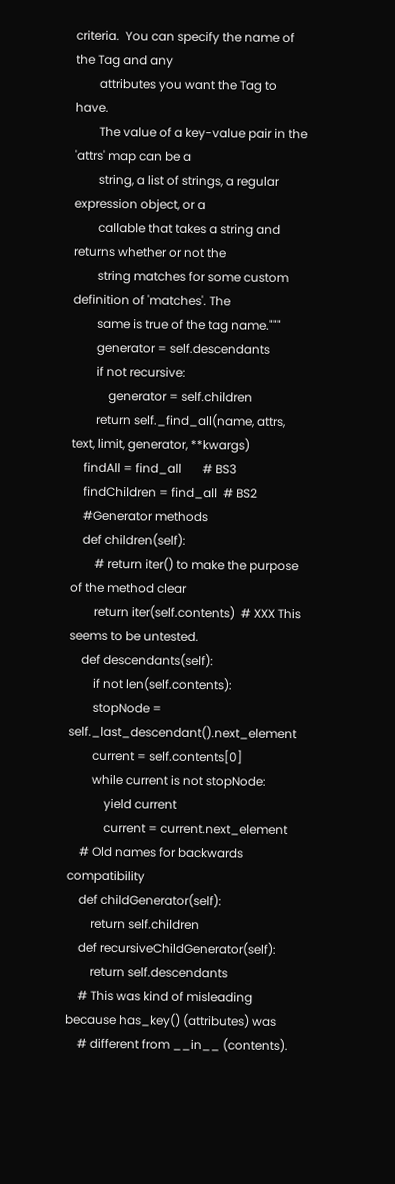criteria.  You can specify the name of the Tag and any
        attributes you want the Tag to have.
        The value of a key-value pair in the 'attrs' map can be a
        string, a list of strings, a regular expression object, or a
        callable that takes a string and returns whether or not the
        string matches for some custom definition of 'matches'. The
        same is true of the tag name."""
        generator = self.descendants
        if not recursive:
            generator = self.children
        return self._find_all(name, attrs, text, limit, generator, **kwargs)
    findAll = find_all       # BS3
    findChildren = find_all  # BS2
    #Generator methods
    def children(self):
        # return iter() to make the purpose of the method clear
        return iter(self.contents)  # XXX This seems to be untested.
    def descendants(self):
        if not len(self.contents):
        stopNode = self._last_descendant().next_element
        current = self.contents[0]
        while current is not stopNode:
            yield current
            current = current.next_element
    # Old names for backwards compatibility
    def childGenerator(self):
        return self.children
    def recursiveChildGenerator(self):
        return self.descendants
    # This was kind of misleading because has_key() (attributes) was
    # different from __in__ (contents).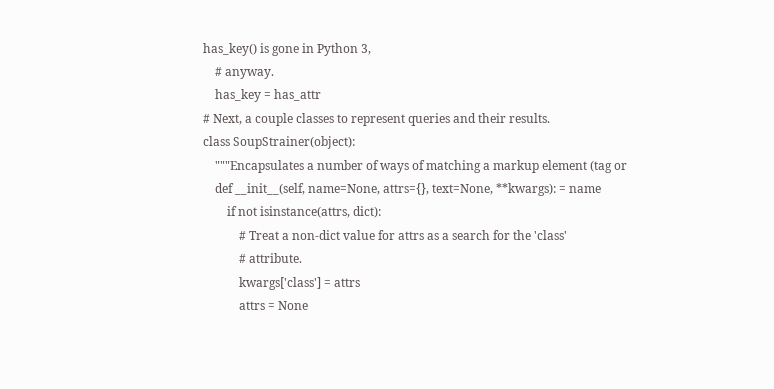has_key() is gone in Python 3,
    # anyway.
    has_key = has_attr
# Next, a couple classes to represent queries and their results.
class SoupStrainer(object):
    """Encapsulates a number of ways of matching a markup element (tag or
    def __init__(self, name=None, attrs={}, text=None, **kwargs): = name
        if not isinstance(attrs, dict):
            # Treat a non-dict value for attrs as a search for the 'class'
            # attribute.
            kwargs['class'] = attrs
            attrs = None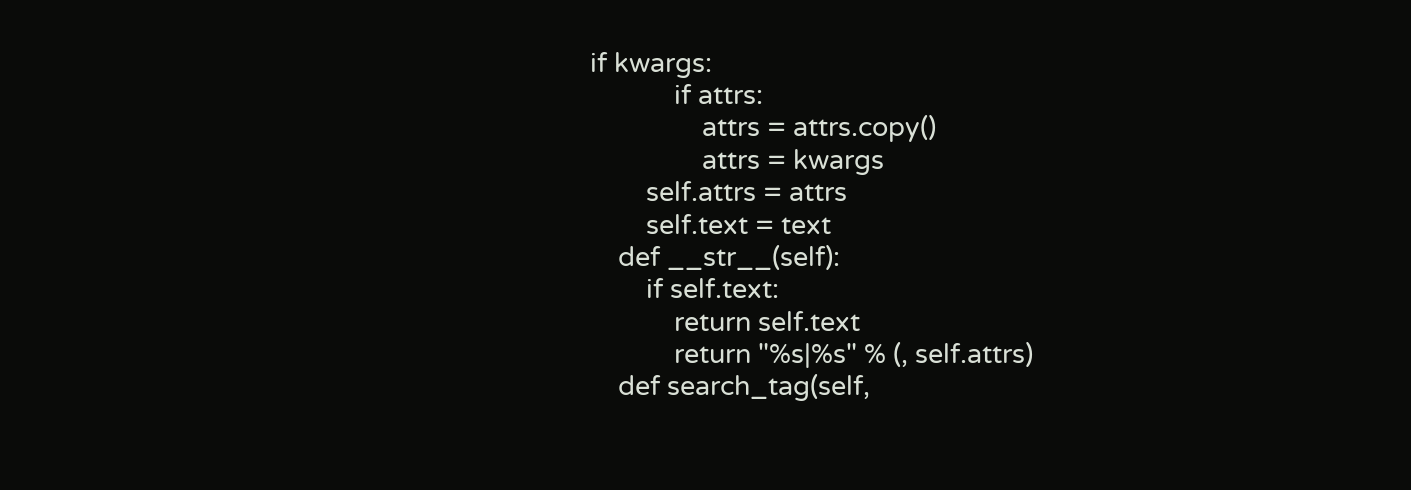if kwargs:
            if attrs:
                attrs = attrs.copy()
                attrs = kwargs
        self.attrs = attrs
        self.text = text
    def __str__(self):
        if self.text:
            return self.text
            return "%s|%s" % (, self.attrs)
    def search_tag(self,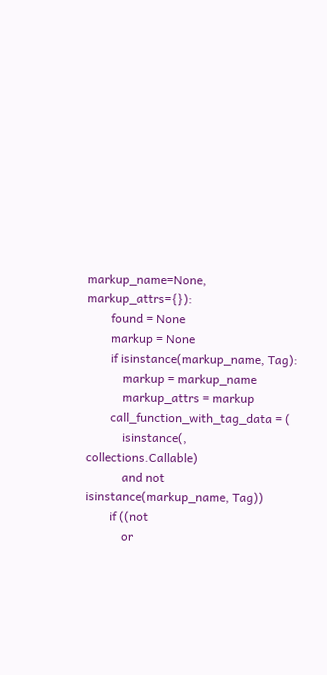markup_name=None, markup_attrs={}):
        found = None
        markup = None
        if isinstance(markup_name, Tag):
            markup = markup_name
            markup_attrs = markup
        call_function_with_tag_data = (
            isinstance(, collections.Callable)
            and not isinstance(markup_name, Tag))
        if ((not
            or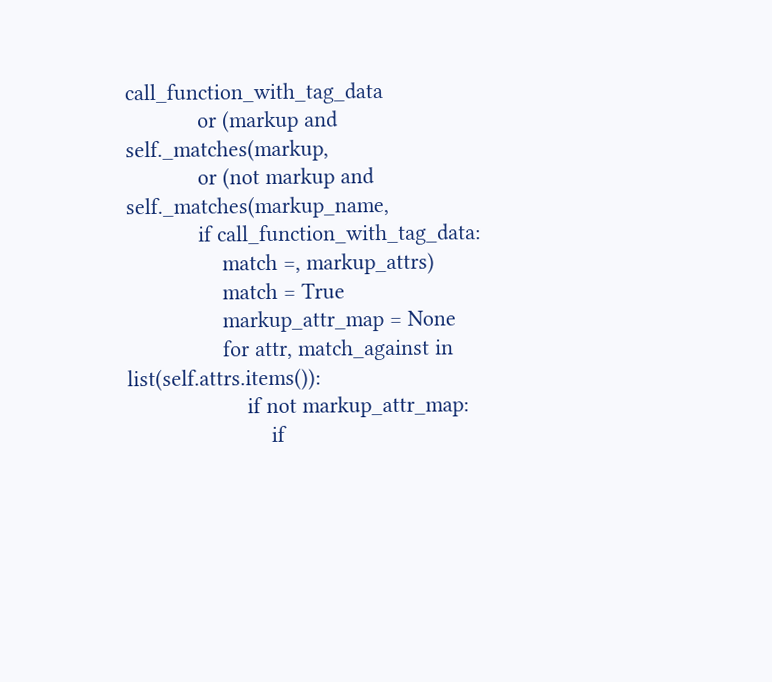call_function_with_tag_data
            or (markup and self._matches(markup,
            or (not markup and self._matches(markup_name,
            if call_function_with_tag_data:
                match =, markup_attrs)
                match = True
                markup_attr_map = None
                for attr, match_against in list(self.attrs.items()):
                    if not markup_attr_map:
                        if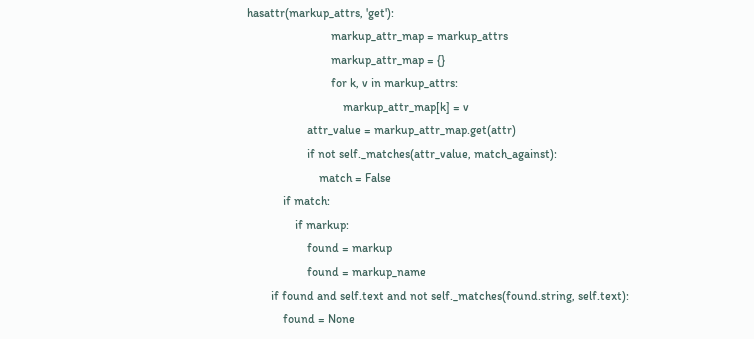hasattr(markup_attrs, 'get'):
                            markup_attr_map = markup_attrs
                            markup_attr_map = {}
                            for k, v in markup_attrs:
                                markup_attr_map[k] = v
                    attr_value = markup_attr_map.get(attr)
                    if not self._matches(attr_value, match_against):
                        match = False
            if match:
                if markup:
                    found = markup
                    found = markup_name
        if found and self.text and not self._matches(found.string, self.text):
            found = None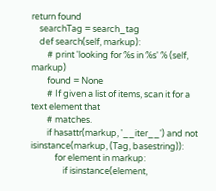return found
    searchTag = search_tag
    def search(self, markup):
        # print 'looking for %s in %s' % (self, markup)
        found = None
        # If given a list of items, scan it for a text element that
        # matches.
        if hasattr(markup, '__iter__') and not isinstance(markup, (Tag, basestring)):
            for element in markup:
                if isinstance(element,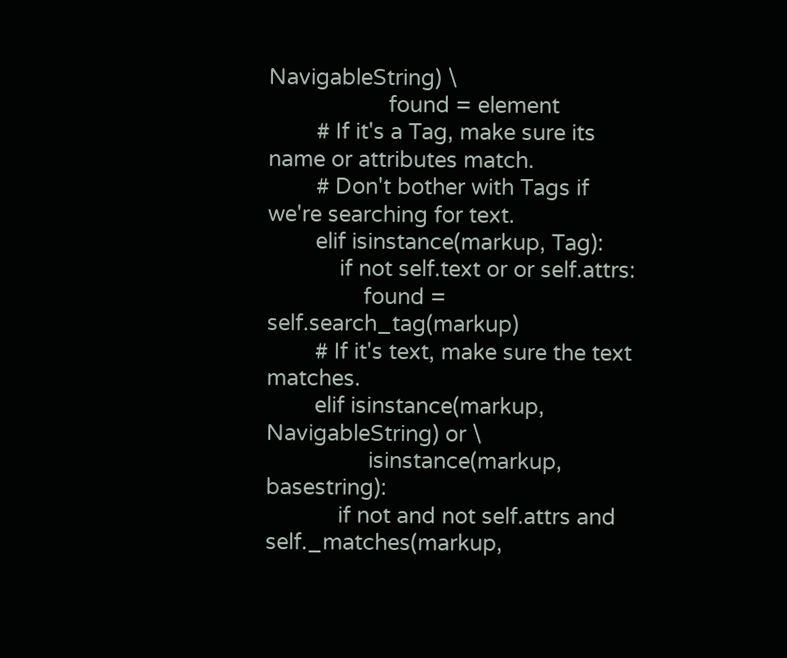NavigableString) \
                    found = element
        # If it's a Tag, make sure its name or attributes match.
        # Don't bother with Tags if we're searching for text.
        elif isinstance(markup, Tag):
            if not self.text or or self.attrs:
                found = self.search_tag(markup)
        # If it's text, make sure the text matches.
        elif isinstance(markup, NavigableString) or \
                 isinstance(markup, basestring):
            if not and not self.attrs and self._matches(markup,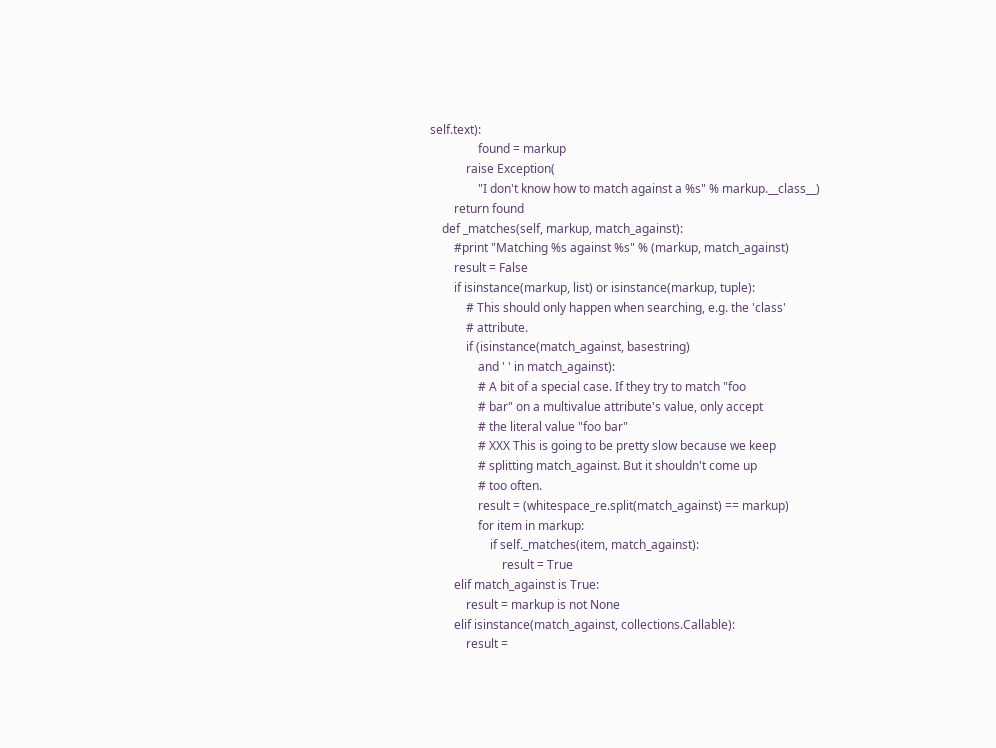self.text):
                found = markup
            raise Exception(
                "I don't know how to match against a %s" % markup.__class__)
        return found
    def _matches(self, markup, match_against):
        #print "Matching %s against %s" % (markup, match_against)
        result = False
        if isinstance(markup, list) or isinstance(markup, tuple):
            # This should only happen when searching, e.g. the 'class'
            # attribute.
            if (isinstance(match_against, basestring)
                and ' ' in match_against):
                # A bit of a special case. If they try to match "foo
                # bar" on a multivalue attribute's value, only accept
                # the literal value "foo bar"
                # XXX This is going to be pretty slow because we keep
                # splitting match_against. But it shouldn't come up
                # too often.
                result = (whitespace_re.split(match_against) == markup)
                for item in markup:
                    if self._matches(item, match_against):
                        result = True
        elif match_against is True:
            result = markup is not None
        elif isinstance(match_against, collections.Callable):
            result =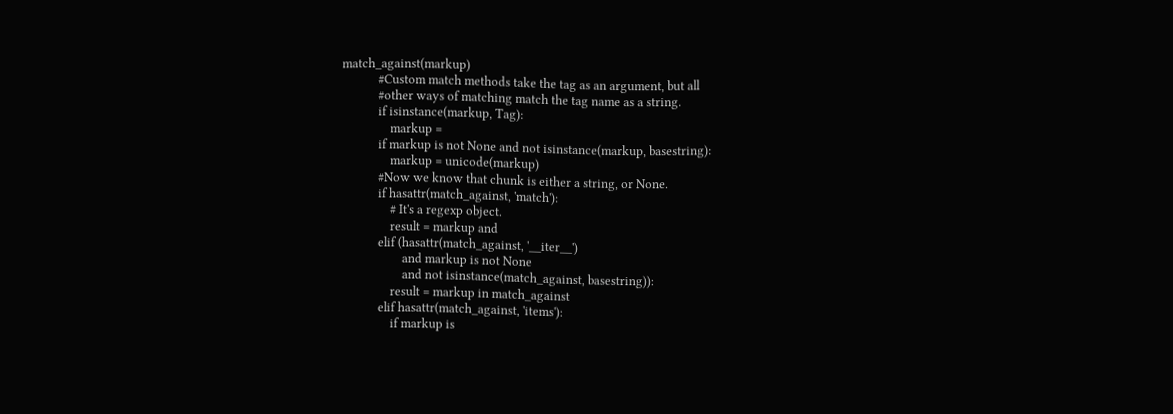match_against(markup)
            #Custom match methods take the tag as an argument, but all
            #other ways of matching match the tag name as a string.
            if isinstance(markup, Tag):
                markup =
            if markup is not None and not isinstance(markup, basestring):
                markup = unicode(markup)
            #Now we know that chunk is either a string, or None.
            if hasattr(match_against, 'match'):
                # It's a regexp object.
                result = markup and
            elif (hasattr(match_against, '__iter__')
                    and markup is not None
                    and not isinstance(match_against, basestring)):
                result = markup in match_against
            elif hasattr(match_against, 'items'):
                if markup is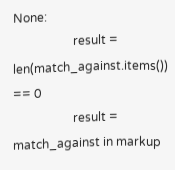None:
                    result = len(match_against.items()) == 0
                    result = match_against in markup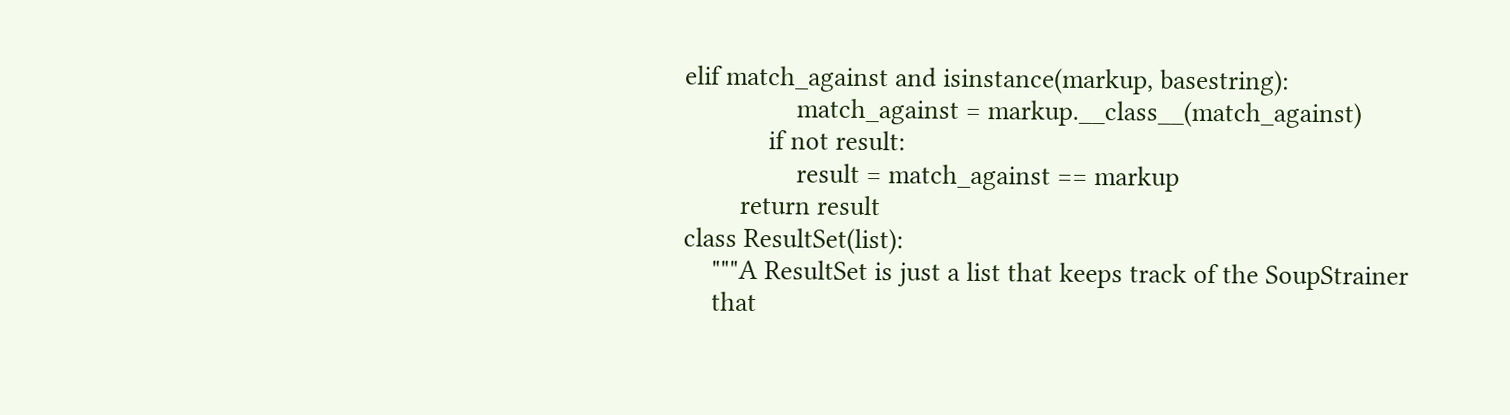elif match_against and isinstance(markup, basestring):
                match_against = markup.__class__(match_against)
            if not result:
                result = match_against == markup
        return result
class ResultSet(list):
    """A ResultSet is just a list that keeps track of the SoupStrainer
    that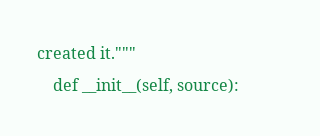created it."""
    def __init__(self, source):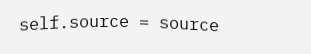self.source = source